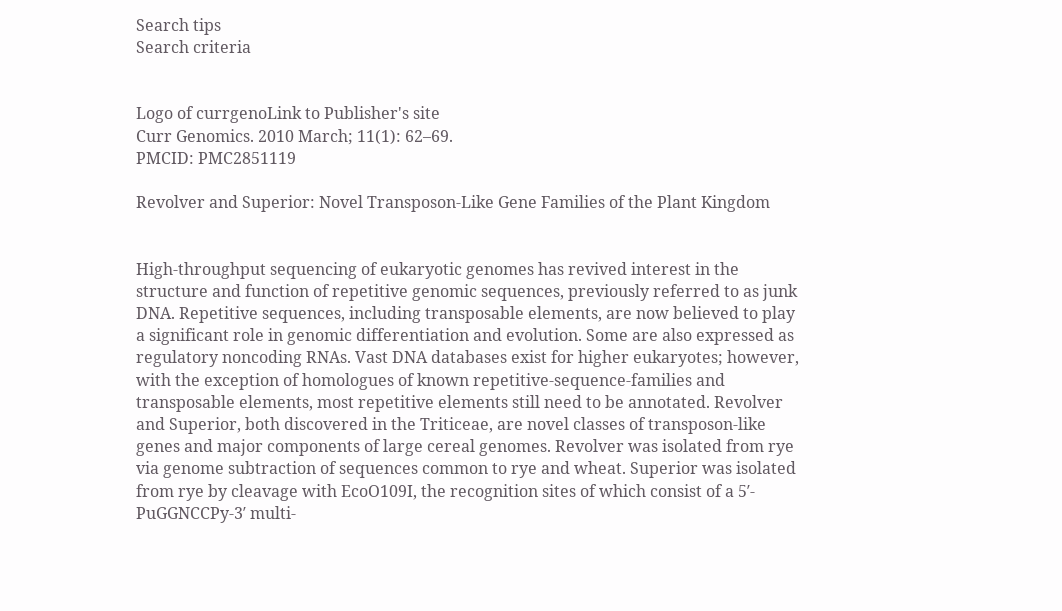Search tips
Search criteria


Logo of currgenoLink to Publisher's site
Curr Genomics. 2010 March; 11(1): 62–69.
PMCID: PMC2851119

Revolver and Superior: Novel Transposon-Like Gene Families of the Plant Kingdom


High-throughput sequencing of eukaryotic genomes has revived interest in the structure and function of repetitive genomic sequences, previously referred to as junk DNA. Repetitive sequences, including transposable elements, are now believed to play a significant role in genomic differentiation and evolution. Some are also expressed as regulatory noncoding RNAs. Vast DNA databases exist for higher eukaryotes; however, with the exception of homologues of known repetitive-sequence-families and transposable elements, most repetitive elements still need to be annotated. Revolver and Superior, both discovered in the Triticeae, are novel classes of transposon-like genes and major components of large cereal genomes. Revolver was isolated from rye via genome subtraction of sequences common to rye and wheat. Superior was isolated from rye by cleavage with EcoO109I, the recognition sites of which consist of a 5′- PuGGNCCPy-3′ multi-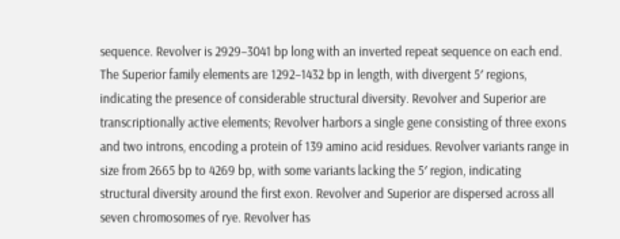sequence. Revolver is 2929–3041 bp long with an inverted repeat sequence on each end. The Superior family elements are 1292–1432 bp in length, with divergent 5′ regions, indicating the presence of considerable structural diversity. Revolver and Superior are transcriptionally active elements; Revolver harbors a single gene consisting of three exons and two introns, encoding a protein of 139 amino acid residues. Revolver variants range in size from 2665 bp to 4269 bp, with some variants lacking the 5′ region, indicating structural diversity around the first exon. Revolver and Superior are dispersed across all seven chromosomes of rye. Revolver has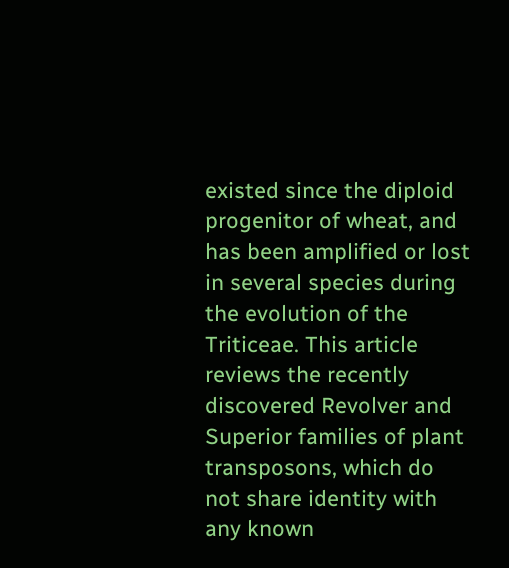existed since the diploid progenitor of wheat, and has been amplified or lost in several species during the evolution of the Triticeae. This article reviews the recently discovered Revolver and Superior families of plant transposons, which do not share identity with any known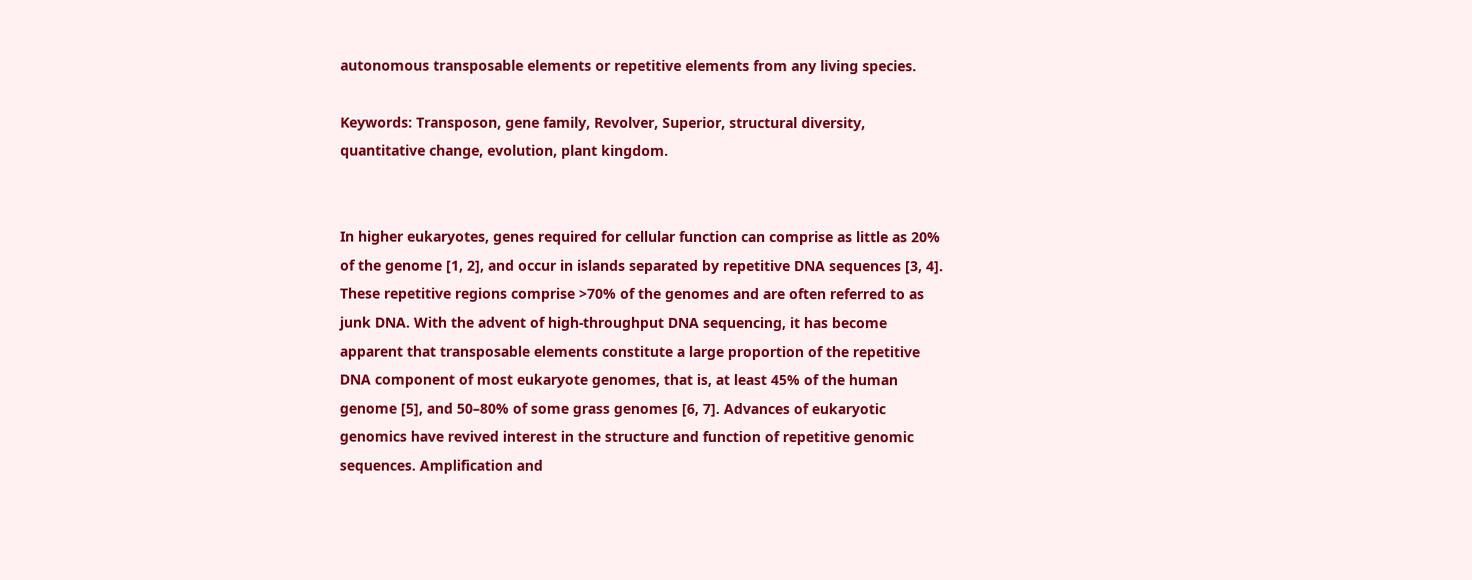autonomous transposable elements or repetitive elements from any living species.

Keywords: Transposon, gene family, Revolver, Superior, structural diversity, quantitative change, evolution, plant kingdom.


In higher eukaryotes, genes required for cellular function can comprise as little as 20% of the genome [1, 2], and occur in islands separated by repetitive DNA sequences [3, 4]. These repetitive regions comprise >70% of the genomes and are often referred to as junk DNA. With the advent of high-throughput DNA sequencing, it has become apparent that transposable elements constitute a large proportion of the repetitive DNA component of most eukaryote genomes, that is, at least 45% of the human genome [5], and 50–80% of some grass genomes [6, 7]. Advances of eukaryotic genomics have revived interest in the structure and function of repetitive genomic sequences. Amplification and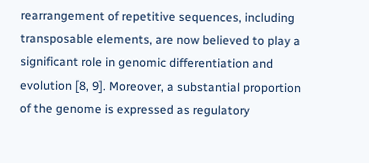rearrangement of repetitive sequences, including transposable elements, are now believed to play a significant role in genomic differentiation and evolution [8, 9]. Moreover, a substantial proportion of the genome is expressed as regulatory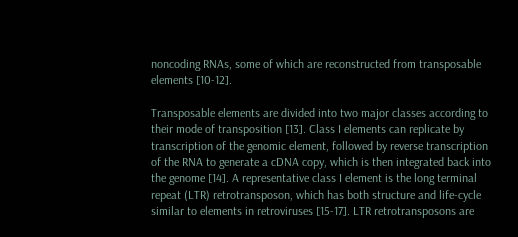noncoding RNAs, some of which are reconstructed from transposable elements [10-12].

Transposable elements are divided into two major classes according to their mode of transposition [13]. Class I elements can replicate by transcription of the genomic element, followed by reverse transcription of the RNA to generate a cDNA copy, which is then integrated back into the genome [14]. A representative class I element is the long terminal repeat (LTR) retrotransposon, which has both structure and life-cycle similar to elements in retroviruses [15-17]. LTR retrotransposons are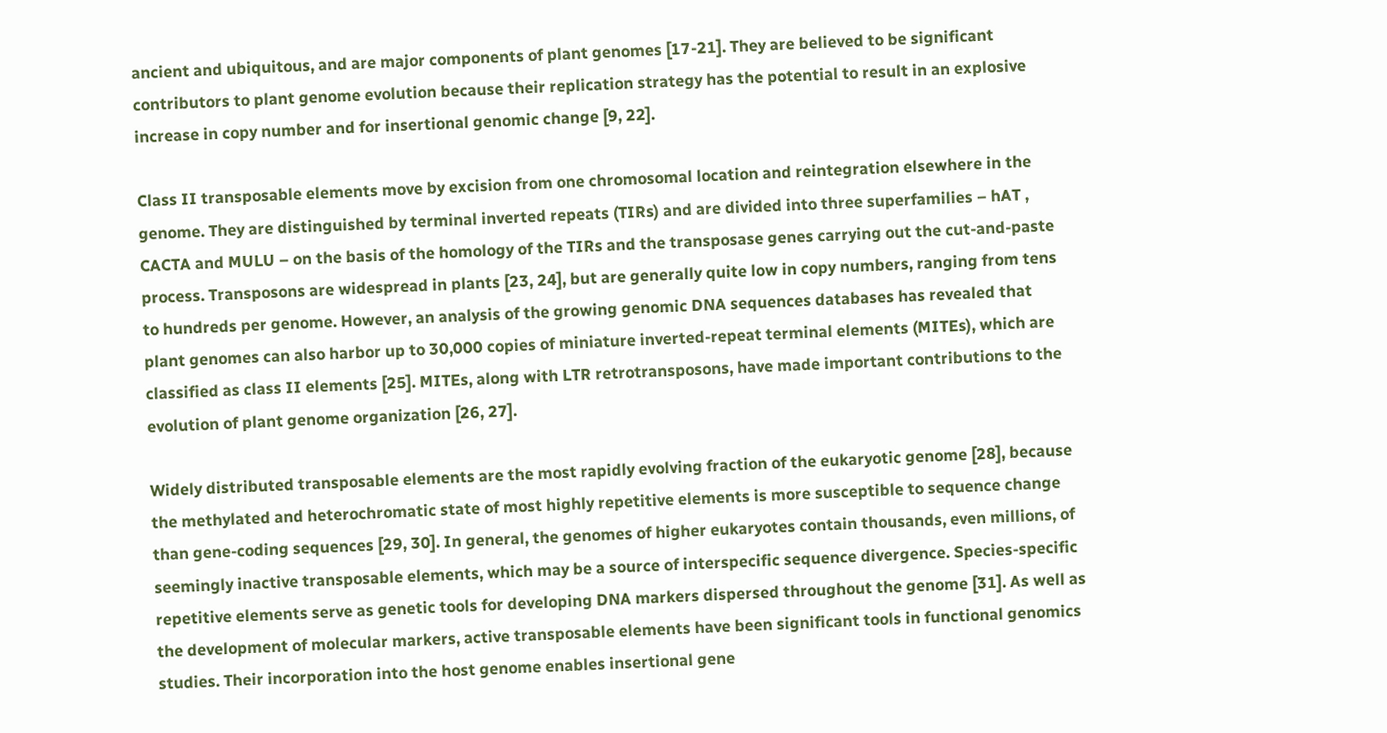ancient and ubiquitous, and are major components of plant genomes [17-21]. They are believed to be significant contributors to plant genome evolution because their replication strategy has the potential to result in an explosive increase in copy number and for insertional genomic change [9, 22].

Class II transposable elements move by excision from one chromosomal location and reintegration elsewhere in the genome. They are distinguished by terminal inverted repeats (TIRs) and are divided into three superfamilies – hAT , CACTA and MULU – on the basis of the homology of the TIRs and the transposase genes carrying out the cut-and-paste process. Transposons are widespread in plants [23, 24], but are generally quite low in copy numbers, ranging from tens to hundreds per genome. However, an analysis of the growing genomic DNA sequences databases has revealed that plant genomes can also harbor up to 30,000 copies of miniature inverted-repeat terminal elements (MITEs), which are classified as class II elements [25]. MITEs, along with LTR retrotransposons, have made important contributions to the evolution of plant genome organization [26, 27].

Widely distributed transposable elements are the most rapidly evolving fraction of the eukaryotic genome [28], because the methylated and heterochromatic state of most highly repetitive elements is more susceptible to sequence change than gene-coding sequences [29, 30]. In general, the genomes of higher eukaryotes contain thousands, even millions, of seemingly inactive transposable elements, which may be a source of interspecific sequence divergence. Species-specific repetitive elements serve as genetic tools for developing DNA markers dispersed throughout the genome [31]. As well as the development of molecular markers, active transposable elements have been significant tools in functional genomics studies. Their incorporation into the host genome enables insertional gene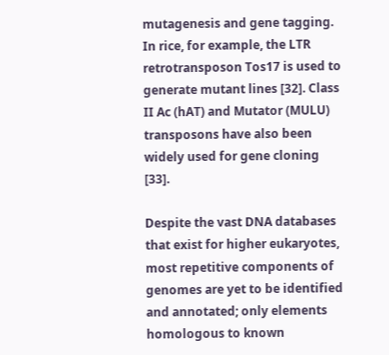mutagenesis and gene tagging. In rice, for example, the LTR retrotransposon Tos17 is used to generate mutant lines [32]. Class II Ac (hAT) and Mutator (MULU) transposons have also been widely used for gene cloning [33].

Despite the vast DNA databases that exist for higher eukaryotes, most repetitive components of genomes are yet to be identified and annotated; only elements homologous to known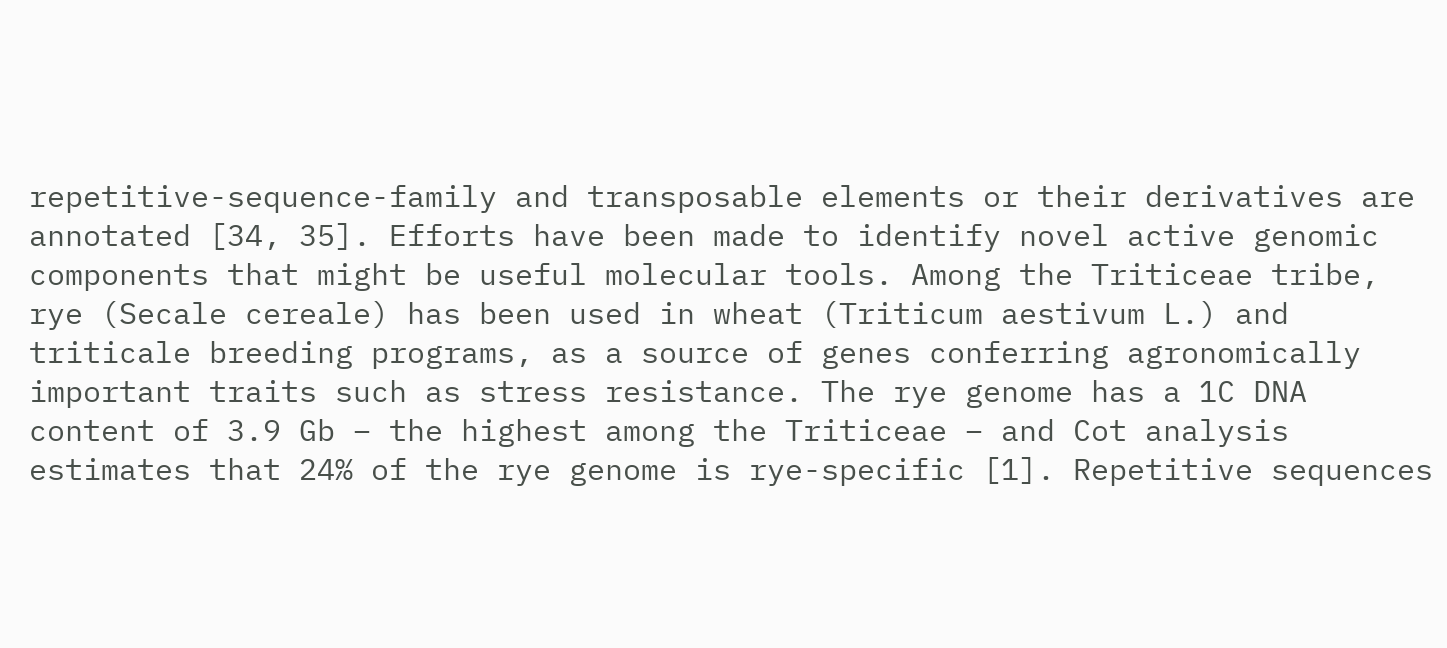repetitive-sequence-family and transposable elements or their derivatives are annotated [34, 35]. Efforts have been made to identify novel active genomic components that might be useful molecular tools. Among the Triticeae tribe, rye (Secale cereale) has been used in wheat (Triticum aestivum L.) and triticale breeding programs, as a source of genes conferring agronomically important traits such as stress resistance. The rye genome has a 1C DNA content of 3.9 Gb – the highest among the Triticeae – and Cot analysis estimates that 24% of the rye genome is rye-specific [1]. Repetitive sequences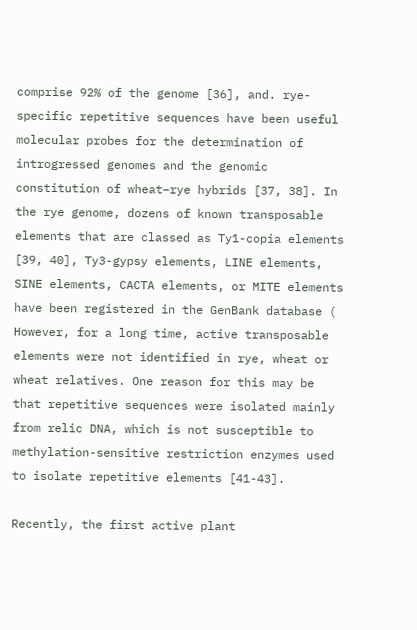comprise 92% of the genome [36], and. rye-specific repetitive sequences have been useful molecular probes for the determination of introgressed genomes and the genomic constitution of wheat–rye hybrids [37, 38]. In the rye genome, dozens of known transposable elements that are classed as Ty1-copia elements [39, 40], Ty3-gypsy elements, LINE elements, SINE elements, CACTA elements, or MITE elements have been registered in the GenBank database ( However, for a long time, active transposable elements were not identified in rye, wheat or wheat relatives. One reason for this may be that repetitive sequences were isolated mainly from relic DNA, which is not susceptible to methylation-sensitive restriction enzymes used to isolate repetitive elements [41-43].

Recently, the first active plant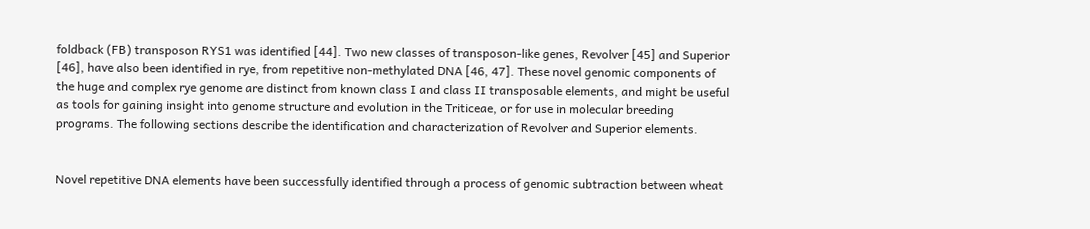foldback (FB) transposon RYS1 was identified [44]. Two new classes of transposon-like genes, Revolver [45] and Superior [46], have also been identified in rye, from repetitive non-methylated DNA [46, 47]. These novel genomic components of the huge and complex rye genome are distinct from known class I and class II transposable elements, and might be useful as tools for gaining insight into genome structure and evolution in the Triticeae, or for use in molecular breeding programs. The following sections describe the identification and characterization of Revolver and Superior elements.


Novel repetitive DNA elements have been successfully identified through a process of genomic subtraction between wheat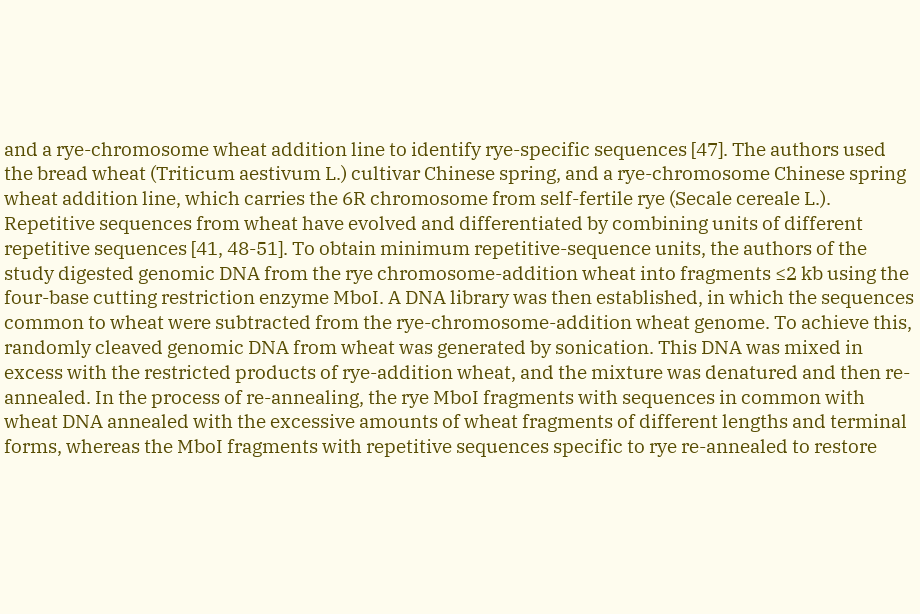and a rye-chromosome wheat addition line to identify rye-specific sequences [47]. The authors used the bread wheat (Triticum aestivum L.) cultivar Chinese spring, and a rye-chromosome Chinese spring wheat addition line, which carries the 6R chromosome from self-fertile rye (Secale cereale L.). Repetitive sequences from wheat have evolved and differentiated by combining units of different repetitive sequences [41, 48-51]. To obtain minimum repetitive-sequence units, the authors of the study digested genomic DNA from the rye chromosome-addition wheat into fragments ≤2 kb using the four-base cutting restriction enzyme MboI. A DNA library was then established, in which the sequences common to wheat were subtracted from the rye-chromosome-addition wheat genome. To achieve this, randomly cleaved genomic DNA from wheat was generated by sonication. This DNA was mixed in excess with the restricted products of rye-addition wheat, and the mixture was denatured and then re-annealed. In the process of re-annealing, the rye MboI fragments with sequences in common with wheat DNA annealed with the excessive amounts of wheat fragments of different lengths and terminal forms, whereas the MboI fragments with repetitive sequences specific to rye re-annealed to restore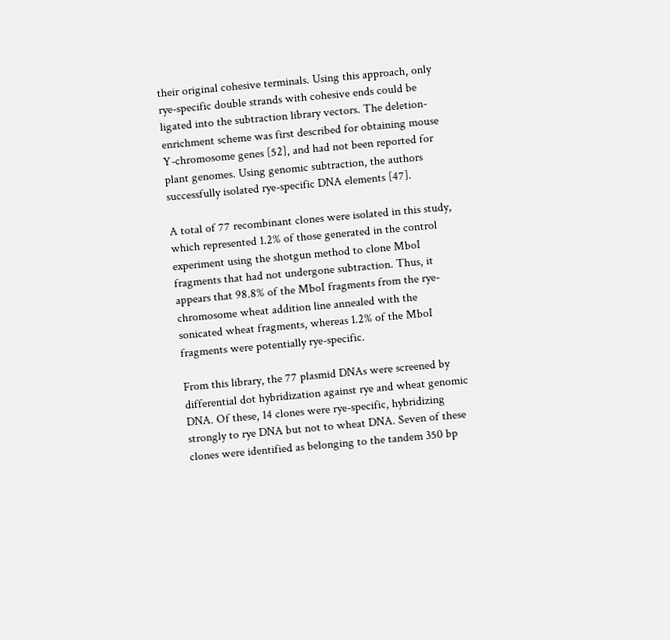their original cohesive terminals. Using this approach, only rye-specific double strands with cohesive ends could be ligated into the subtraction library vectors. The deletion-enrichment scheme was first described for obtaining mouse Y-chromosome genes [52], and had not been reported for plant genomes. Using genomic subtraction, the authors successfully isolated rye-specific DNA elements [47].

A total of 77 recombinant clones were isolated in this study, which represented 1.2% of those generated in the control experiment using the shotgun method to clone MboI fragments that had not undergone subtraction. Thus, it appears that 98.8% of the MboI fragments from the rye-chromosome wheat addition line annealed with the sonicated wheat fragments, whereas 1.2% of the MboI fragments were potentially rye-specific.

From this library, the 77 plasmid DNAs were screened by differential dot hybridization against rye and wheat genomic DNA. Of these, 14 clones were rye-specific, hybridizing strongly to rye DNA but not to wheat DNA. Seven of these clones were identified as belonging to the tandem 350 bp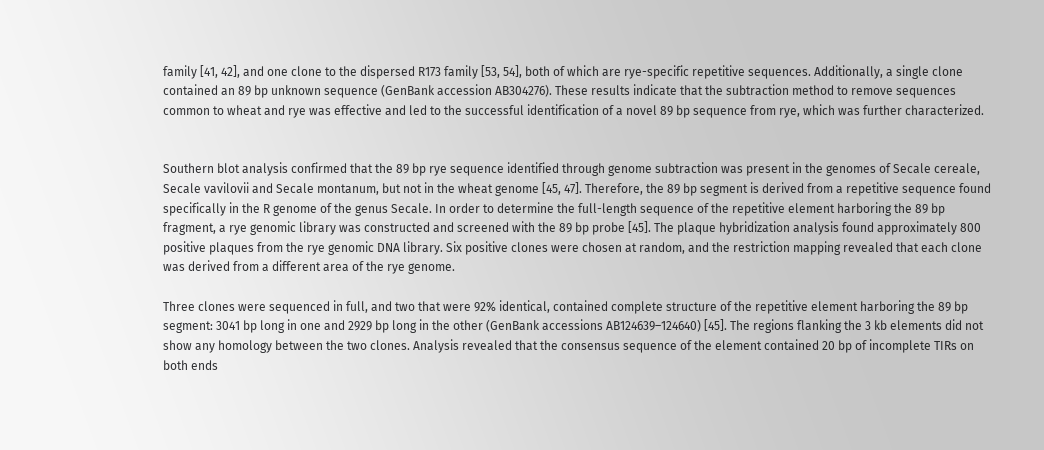family [41, 42], and one clone to the dispersed R173 family [53, 54], both of which are rye-specific repetitive sequences. Additionally, a single clone contained an 89 bp unknown sequence (GenBank accession AB304276). These results indicate that the subtraction method to remove sequences common to wheat and rye was effective and led to the successful identification of a novel 89 bp sequence from rye, which was further characterized.


Southern blot analysis confirmed that the 89 bp rye sequence identified through genome subtraction was present in the genomes of Secale cereale, Secale vavilovii and Secale montanum, but not in the wheat genome [45, 47]. Therefore, the 89 bp segment is derived from a repetitive sequence found specifically in the R genome of the genus Secale. In order to determine the full-length sequence of the repetitive element harboring the 89 bp fragment, a rye genomic library was constructed and screened with the 89 bp probe [45]. The plaque hybridization analysis found approximately 800 positive plaques from the rye genomic DNA library. Six positive clones were chosen at random, and the restriction mapping revealed that each clone was derived from a different area of the rye genome.

Three clones were sequenced in full, and two that were 92% identical, contained complete structure of the repetitive element harboring the 89 bp segment: 3041 bp long in one and 2929 bp long in the other (GenBank accessions AB124639–124640) [45]. The regions flanking the 3 kb elements did not show any homology between the two clones. Analysis revealed that the consensus sequence of the element contained 20 bp of incomplete TIRs on both ends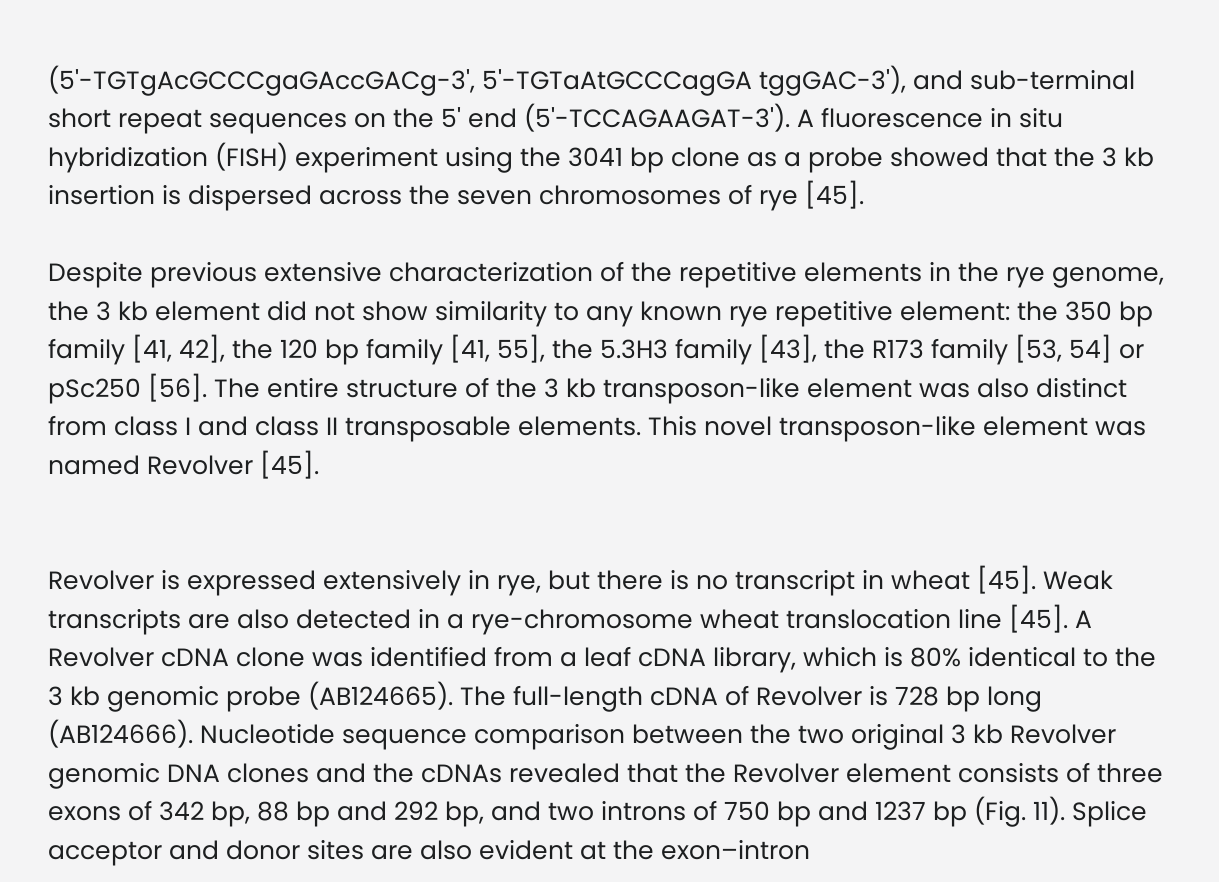(5'-TGTgAcGCCCgaGAccGACg-3', 5'-TGTaAtGCCCagGA tggGAC-3'), and sub-terminal short repeat sequences on the 5' end (5'-TCCAGAAGAT-3'). A fluorescence in situ hybridization (FISH) experiment using the 3041 bp clone as a probe showed that the 3 kb insertion is dispersed across the seven chromosomes of rye [45].

Despite previous extensive characterization of the repetitive elements in the rye genome, the 3 kb element did not show similarity to any known rye repetitive element: the 350 bp family [41, 42], the 120 bp family [41, 55], the 5.3H3 family [43], the R173 family [53, 54] or pSc250 [56]. The entire structure of the 3 kb transposon-like element was also distinct from class I and class II transposable elements. This novel transposon-like element was named Revolver [45].


Revolver is expressed extensively in rye, but there is no transcript in wheat [45]. Weak transcripts are also detected in a rye-chromosome wheat translocation line [45]. A Revolver cDNA clone was identified from a leaf cDNA library, which is 80% identical to the 3 kb genomic probe (AB124665). The full-length cDNA of Revolver is 728 bp long (AB124666). Nucleotide sequence comparison between the two original 3 kb Revolver genomic DNA clones and the cDNAs revealed that the Revolver element consists of three exons of 342 bp, 88 bp and 292 bp, and two introns of 750 bp and 1237 bp (Fig. 11). Splice acceptor and donor sites are also evident at the exon–intron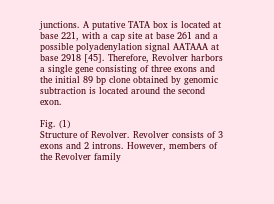junctions. A putative TATA box is located at base 221, with a cap site at base 261 and a possible polyadenylation signal AATAAA at base 2918 [45]. Therefore, Revolver harbors a single gene consisting of three exons and the initial 89 bp clone obtained by genomic subtraction is located around the second exon.

Fig. (1)
Structure of Revolver. Revolver consists of 3 exons and 2 introns. However, members of the Revolver family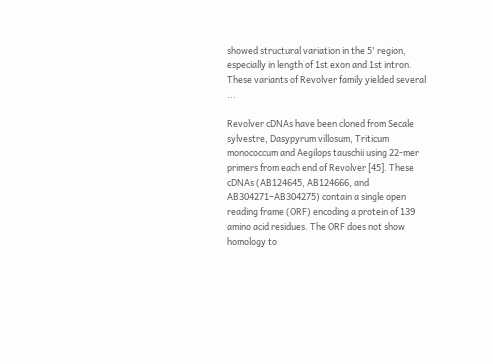showed structural variation in the 5' region, especially in length of 1st exon and 1st intron. These variants of Revolver family yielded several ...

Revolver cDNAs have been cloned from Secale sylvestre, Dasypyrum villosum, Triticum monococcum and Aegilops tauschii using 22-mer primers from each end of Revolver [45]. These cDNAs (AB124645, AB124666, and AB304271–AB304275) contain a single open reading frame (ORF) encoding a protein of 139 amino acid residues. The ORF does not show homology to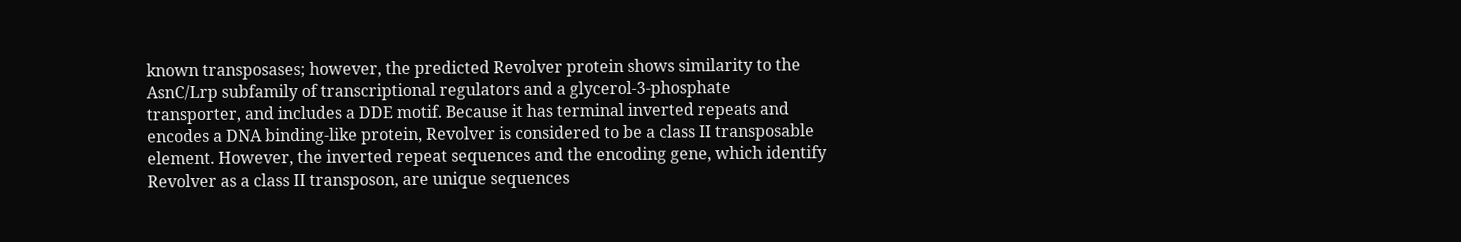known transposases; however, the predicted Revolver protein shows similarity to the AsnC/Lrp subfamily of transcriptional regulators and a glycerol-3-phosphate transporter, and includes a DDE motif. Because it has terminal inverted repeats and encodes a DNA binding-like protein, Revolver is considered to be a class II transposable element. However, the inverted repeat sequences and the encoding gene, which identify Revolver as a class II transposon, are unique sequences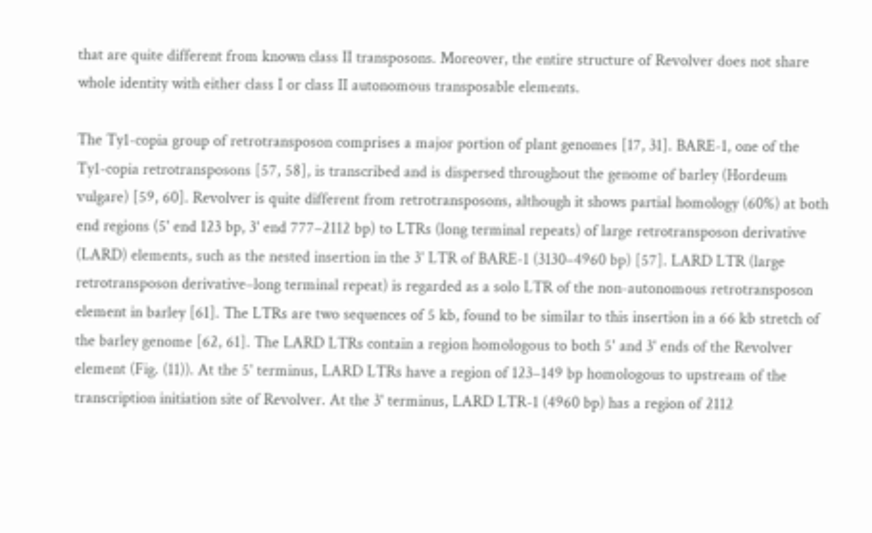that are quite different from known class II transposons. Moreover, the entire structure of Revolver does not share whole identity with either class I or class II autonomous transposable elements.

The Ty1-copia group of retrotransposon comprises a major portion of plant genomes [17, 31]. BARE-1, one of the Ty1-copia retrotransposons [57, 58], is transcribed and is dispersed throughout the genome of barley (Hordeum vulgare) [59, 60]. Revolver is quite different from retrotransposons, although it shows partial homology (60%) at both end regions (5' end 123 bp, 3' end 777–2112 bp) to LTRs (long terminal repeats) of large retrotransposon derivative (LARD) elements, such as the nested insertion in the 3' LTR of BARE-1 (3130–4960 bp) [57]. LARD LTR (large retrotransposon derivative–long terminal repeat) is regarded as a solo LTR of the non-autonomous retrotransposon element in barley [61]. The LTRs are two sequences of 5 kb, found to be similar to this insertion in a 66 kb stretch of the barley genome [62, 61]. The LARD LTRs contain a region homologous to both 5' and 3' ends of the Revolver element (Fig. (11)). At the 5' terminus, LARD LTRs have a region of 123–149 bp homologous to upstream of the transcription initiation site of Revolver. At the 3' terminus, LARD LTR-1 (4960 bp) has a region of 2112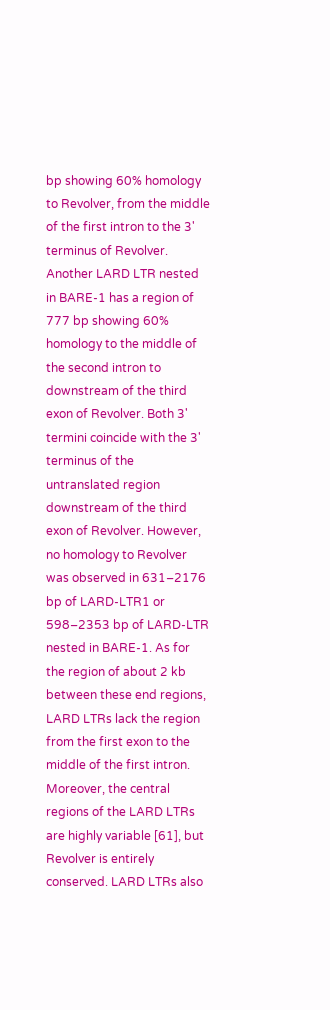bp showing 60% homology to Revolver, from the middle of the first intron to the 3' terminus of Revolver. Another LARD LTR nested in BARE-1 has a region of 777 bp showing 60% homology to the middle of the second intron to downstream of the third exon of Revolver. Both 3' termini coincide with the 3' terminus of the untranslated region downstream of the third exon of Revolver. However, no homology to Revolver was observed in 631–2176 bp of LARD-LTR1 or 598–2353 bp of LARD-LTR nested in BARE-1. As for the region of about 2 kb between these end regions, LARD LTRs lack the region from the first exon to the middle of the first intron. Moreover, the central regions of the LARD LTRs are highly variable [61], but Revolver is entirely conserved. LARD LTRs also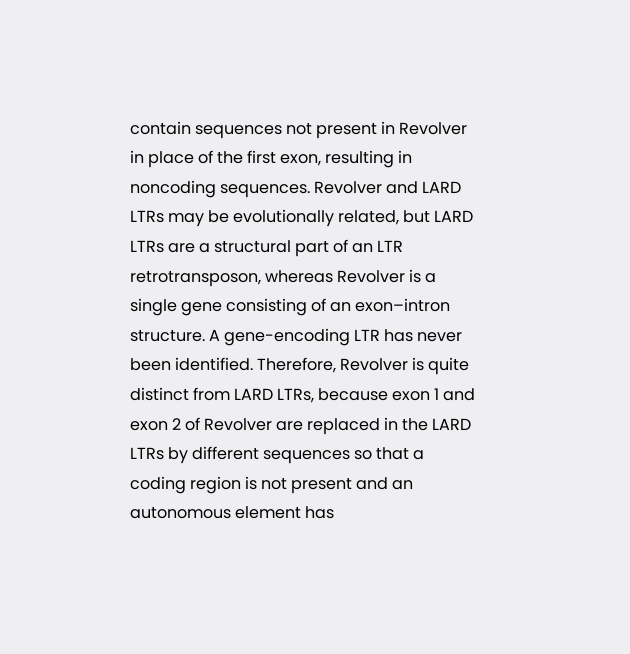contain sequences not present in Revolver in place of the first exon, resulting in noncoding sequences. Revolver and LARD LTRs may be evolutionally related, but LARD LTRs are a structural part of an LTR retrotransposon, whereas Revolver is a single gene consisting of an exon–intron structure. A gene-encoding LTR has never been identified. Therefore, Revolver is quite distinct from LARD LTRs, because exon 1 and exon 2 of Revolver are replaced in the LARD LTRs by different sequences so that a coding region is not present and an autonomous element has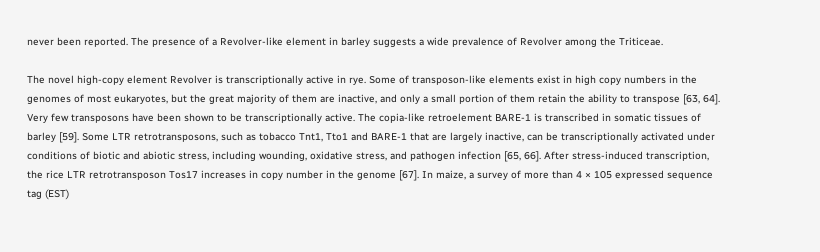never been reported. The presence of a Revolver-like element in barley suggests a wide prevalence of Revolver among the Triticeae.

The novel high-copy element Revolver is transcriptionally active in rye. Some of transposon-like elements exist in high copy numbers in the genomes of most eukaryotes, but the great majority of them are inactive, and only a small portion of them retain the ability to transpose [63, 64]. Very few transposons have been shown to be transcriptionally active. The copia-like retroelement BARE-1 is transcribed in somatic tissues of barley [59]. Some LTR retrotransposons, such as tobacco Tnt1, Tto1 and BARE-1 that are largely inactive, can be transcriptionally activated under conditions of biotic and abiotic stress, including wounding, oxidative stress, and pathogen infection [65, 66]. After stress-induced transcription, the rice LTR retrotransposon Tos17 increases in copy number in the genome [67]. In maize, a survey of more than 4 × 105 expressed sequence tag (EST)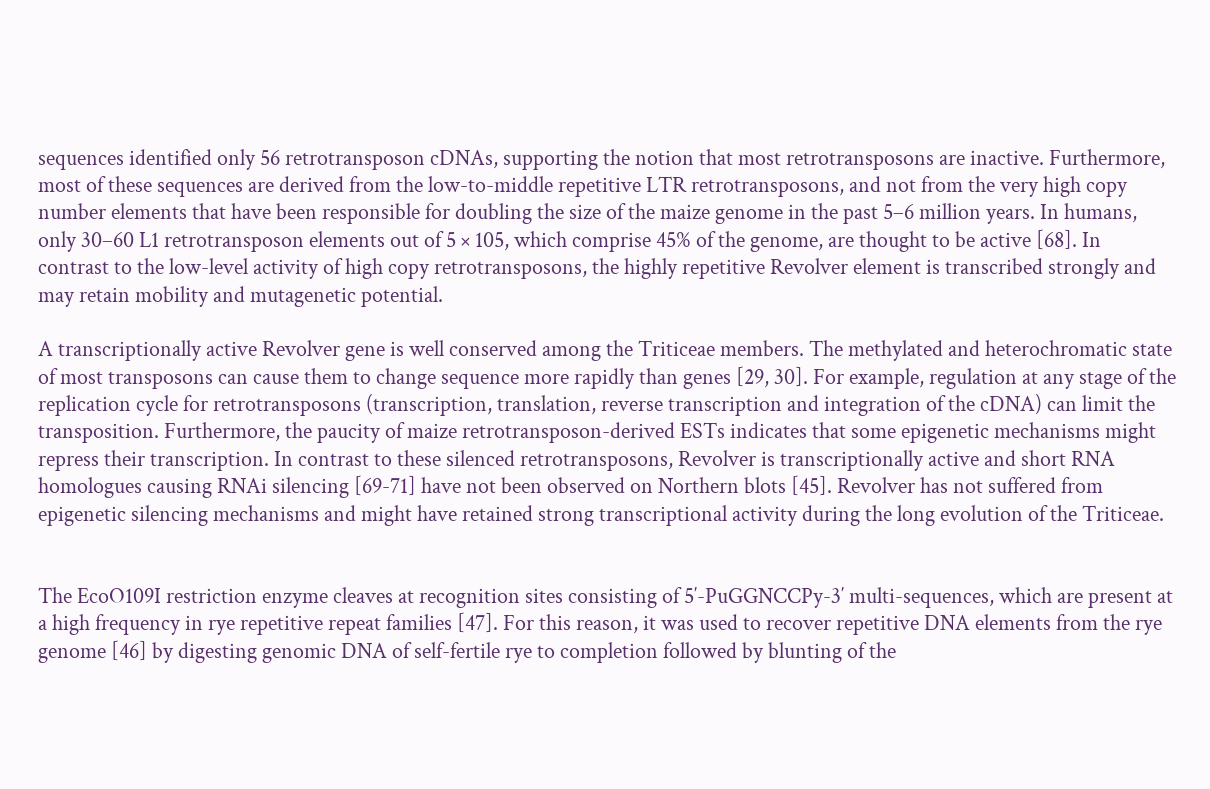sequences identified only 56 retrotransposon cDNAs, supporting the notion that most retrotransposons are inactive. Furthermore, most of these sequences are derived from the low-to-middle repetitive LTR retrotransposons, and not from the very high copy number elements that have been responsible for doubling the size of the maize genome in the past 5–6 million years. In humans, only 30–60 L1 retrotransposon elements out of 5 × 105, which comprise 45% of the genome, are thought to be active [68]. In contrast to the low-level activity of high copy retrotransposons, the highly repetitive Revolver element is transcribed strongly and may retain mobility and mutagenetic potential.

A transcriptionally active Revolver gene is well conserved among the Triticeae members. The methylated and heterochromatic state of most transposons can cause them to change sequence more rapidly than genes [29, 30]. For example, regulation at any stage of the replication cycle for retrotransposons (transcription, translation, reverse transcription and integration of the cDNA) can limit the transposition. Furthermore, the paucity of maize retrotransposon-derived ESTs indicates that some epigenetic mechanisms might repress their transcription. In contrast to these silenced retrotransposons, Revolver is transcriptionally active and short RNA homologues causing RNAi silencing [69-71] have not been observed on Northern blots [45]. Revolver has not suffered from epigenetic silencing mechanisms and might have retained strong transcriptional activity during the long evolution of the Triticeae.


The EcoO109I restriction enzyme cleaves at recognition sites consisting of 5′-PuGGNCCPy-3′ multi-sequences, which are present at a high frequency in rye repetitive repeat families [47]. For this reason, it was used to recover repetitive DNA elements from the rye genome [46] by digesting genomic DNA of self-fertile rye to completion followed by blunting of the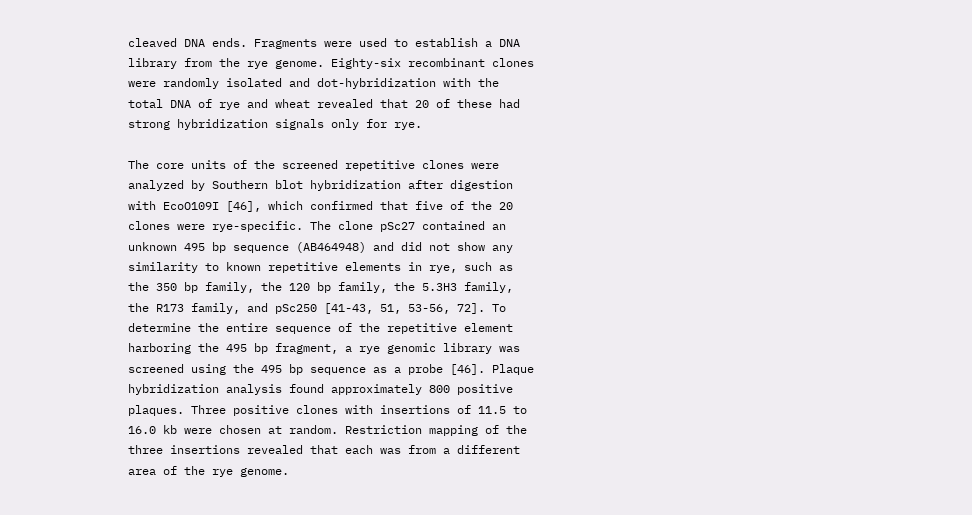cleaved DNA ends. Fragments were used to establish a DNA library from the rye genome. Eighty-six recombinant clones were randomly isolated and dot-hybridization with the total DNA of rye and wheat revealed that 20 of these had strong hybridization signals only for rye.

The core units of the screened repetitive clones were analyzed by Southern blot hybridization after digestion with EcoO109I [46], which confirmed that five of the 20 clones were rye-specific. The clone pSc27 contained an unknown 495 bp sequence (AB464948) and did not show any similarity to known repetitive elements in rye, such as the 350 bp family, the 120 bp family, the 5.3H3 family, the R173 family, and pSc250 [41-43, 51, 53-56, 72]. To determine the entire sequence of the repetitive element harboring the 495 bp fragment, a rye genomic library was screened using the 495 bp sequence as a probe [46]. Plaque hybridization analysis found approximately 800 positive plaques. Three positive clones with insertions of 11.5 to 16.0 kb were chosen at random. Restriction mapping of the three insertions revealed that each was from a different area of the rye genome.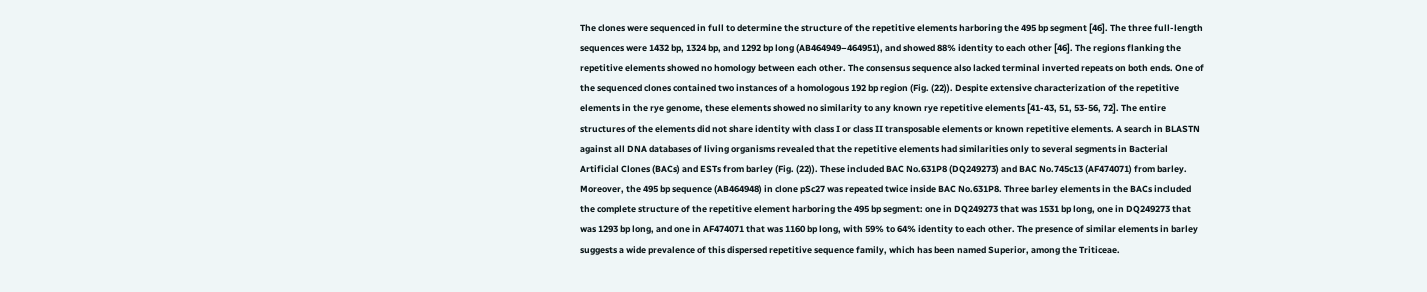The clones were sequenced in full to determine the structure of the repetitive elements harboring the 495 bp segment [46]. The three full-length sequences were 1432 bp, 1324 bp, and 1292 bp long (AB464949–464951), and showed 88% identity to each other [46]. The regions flanking the repetitive elements showed no homology between each other. The consensus sequence also lacked terminal inverted repeats on both ends. One of the sequenced clones contained two instances of a homologous 192 bp region (Fig. (22)). Despite extensive characterization of the repetitive elements in the rye genome, these elements showed no similarity to any known rye repetitive elements [41-43, 51, 53-56, 72]. The entire structures of the elements did not share identity with class I or class II transposable elements or known repetitive elements. A search in BLASTN against all DNA databases of living organisms revealed that the repetitive elements had similarities only to several segments in Bacterial Artificial Clones (BACs) and ESTs from barley (Fig. (22)). These included BAC No.631P8 (DQ249273) and BAC No.745c13 (AF474071) from barley. Moreover, the 495 bp sequence (AB464948) in clone pSc27 was repeated twice inside BAC No.631P8. Three barley elements in the BACs included the complete structure of the repetitive element harboring the 495 bp segment: one in DQ249273 that was 1531 bp long, one in DQ249273 that was 1293 bp long, and one in AF474071 that was 1160 bp long, with 59% to 64% identity to each other. The presence of similar elements in barley suggests a wide prevalence of this dispersed repetitive sequence family, which has been named Superior, among the Triticeae.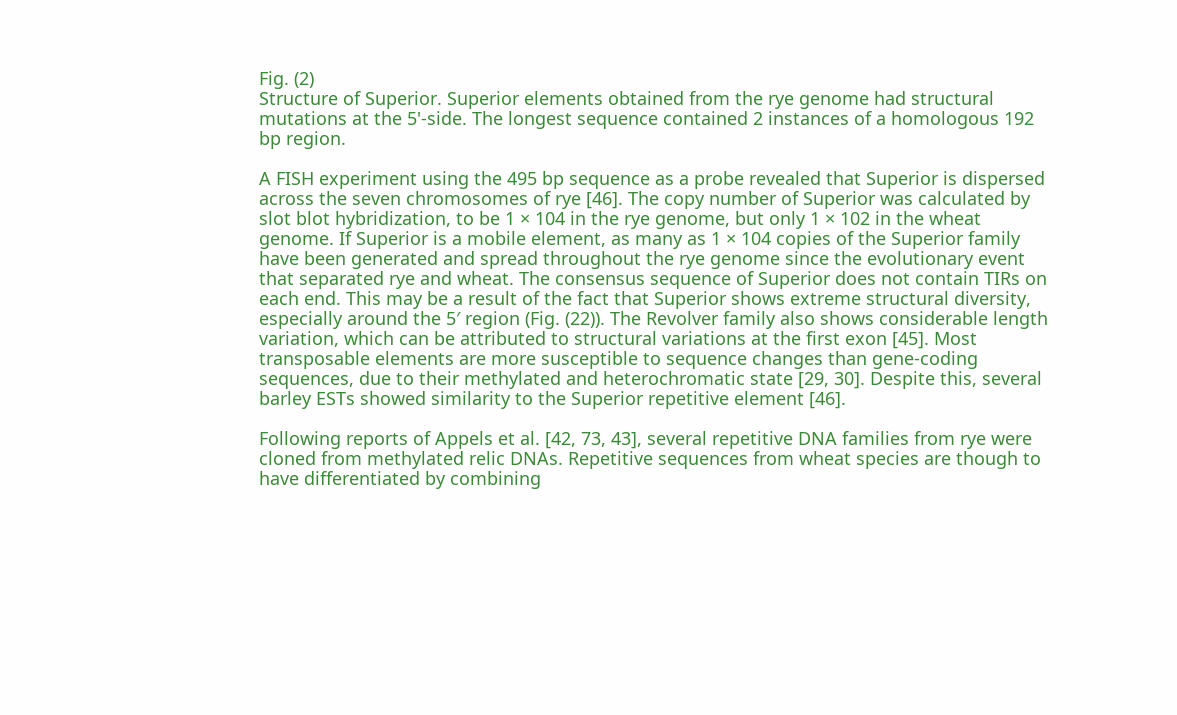Fig. (2)
Structure of Superior. Superior elements obtained from the rye genome had structural mutations at the 5'-side. The longest sequence contained 2 instances of a homologous 192 bp region.

A FISH experiment using the 495 bp sequence as a probe revealed that Superior is dispersed across the seven chromosomes of rye [46]. The copy number of Superior was calculated by slot blot hybridization, to be 1 × 104 in the rye genome, but only 1 × 102 in the wheat genome. If Superior is a mobile element, as many as 1 × 104 copies of the Superior family have been generated and spread throughout the rye genome since the evolutionary event that separated rye and wheat. The consensus sequence of Superior does not contain TIRs on each end. This may be a result of the fact that Superior shows extreme structural diversity, especially around the 5′ region (Fig. (22)). The Revolver family also shows considerable length variation, which can be attributed to structural variations at the first exon [45]. Most transposable elements are more susceptible to sequence changes than gene-coding sequences, due to their methylated and heterochromatic state [29, 30]. Despite this, several barley ESTs showed similarity to the Superior repetitive element [46].

Following reports of Appels et al. [42, 73, 43], several repetitive DNA families from rye were cloned from methylated relic DNAs. Repetitive sequences from wheat species are though to have differentiated by combining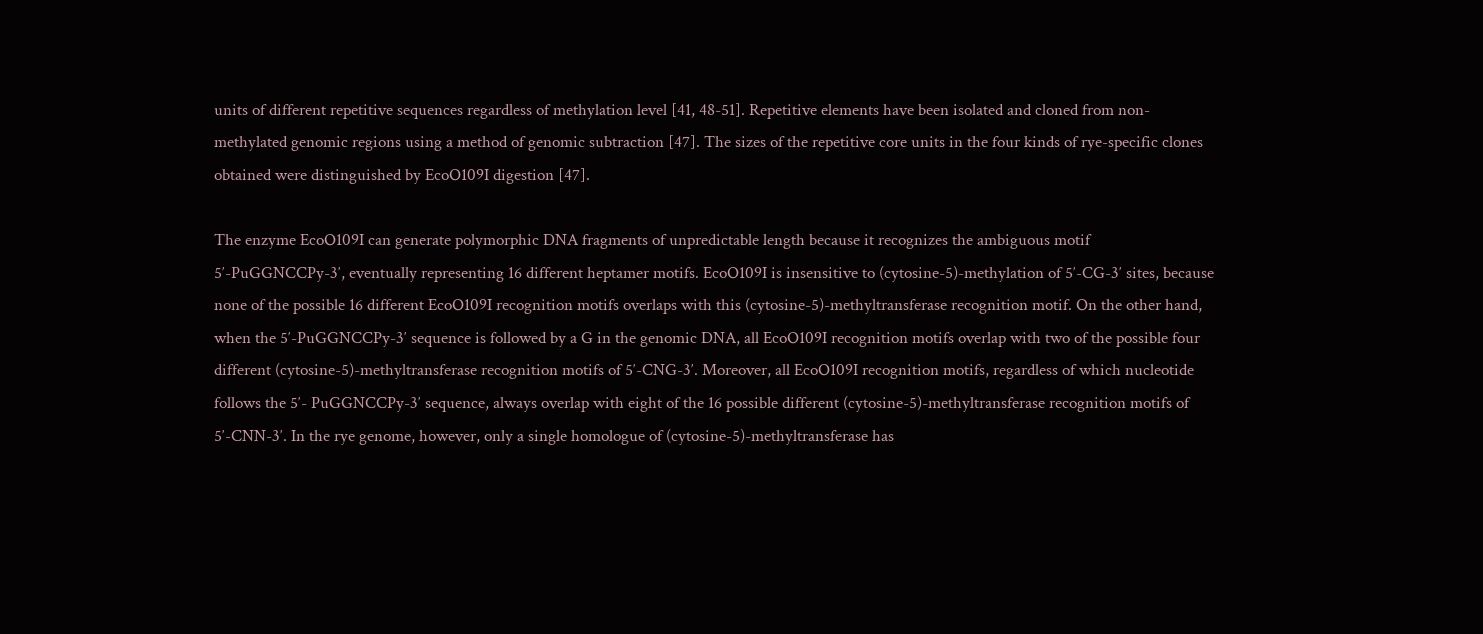units of different repetitive sequences regardless of methylation level [41, 48-51]. Repetitive elements have been isolated and cloned from non-methylated genomic regions using a method of genomic subtraction [47]. The sizes of the repetitive core units in the four kinds of rye-specific clones obtained were distinguished by EcoO109I digestion [47].

The enzyme EcoO109I can generate polymorphic DNA fragments of unpredictable length because it recognizes the ambiguous motif 5′-PuGGNCCPy-3′, eventually representing 16 different heptamer motifs. EcoO109I is insensitive to (cytosine-5)-methylation of 5′-CG-3′ sites, because none of the possible 16 different EcoO109I recognition motifs overlaps with this (cytosine-5)-methyltransferase recognition motif. On the other hand, when the 5′-PuGGNCCPy-3′ sequence is followed by a G in the genomic DNA, all EcoO109I recognition motifs overlap with two of the possible four different (cytosine-5)-methyltransferase recognition motifs of 5′-CNG-3′. Moreover, all EcoO109I recognition motifs, regardless of which nucleotide follows the 5′- PuGGNCCPy-3′ sequence, always overlap with eight of the 16 possible different (cytosine-5)-methyltransferase recognition motifs of 5′-CNN-3′. In the rye genome, however, only a single homologue of (cytosine-5)-methyltransferase has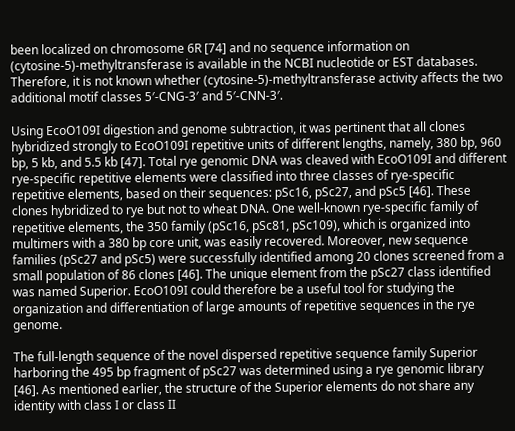been localized on chromosome 6R [74] and no sequence information on (cytosine-5)-methyltransferase is available in the NCBI nucleotide or EST databases. Therefore, it is not known whether (cytosine-5)-methyltransferase activity affects the two additional motif classes 5′-CNG-3′ and 5′-CNN-3′.

Using EcoO109I digestion and genome subtraction, it was pertinent that all clones hybridized strongly to EcoO109I repetitive units of different lengths, namely, 380 bp, 960 bp, 5 kb, and 5.5 kb [47]. Total rye genomic DNA was cleaved with EcoO109I and different rye-specific repetitive elements were classified into three classes of rye-specific repetitive elements, based on their sequences: pSc16, pSc27, and pSc5 [46]. These clones hybridized to rye but not to wheat DNA. One well-known rye-specific family of repetitive elements, the 350 family (pSc16, pSc81, pSc109), which is organized into multimers with a 380 bp core unit, was easily recovered. Moreover, new sequence families (pSc27 and pSc5) were successfully identified among 20 clones screened from a small population of 86 clones [46]. The unique element from the pSc27 class identified was named Superior. EcoO109I could therefore be a useful tool for studying the organization and differentiation of large amounts of repetitive sequences in the rye genome.

The full-length sequence of the novel dispersed repetitive sequence family Superior harboring the 495 bp fragment of pSc27 was determined using a rye genomic library [46]. As mentioned earlier, the structure of the Superior elements do not share any identity with class I or class II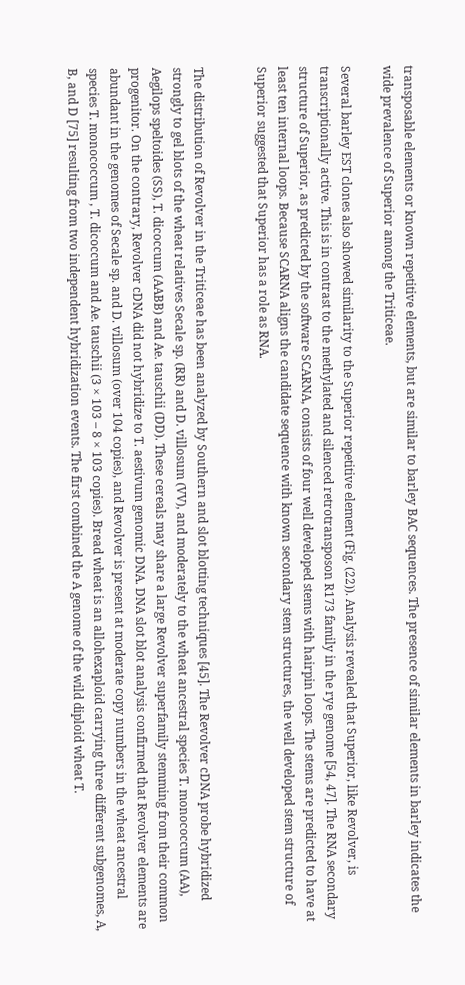transposable elements or known repetitive elements, but are similar to barley BAC sequences. The presence of similar elements in barley indicates the wide prevalence of Superior among the Triticeae.

Several barley EST clones also showed similarity to the Superior repetitive element (Fig. (22)). Analysis revealed that Superior, like Revolver, is transcriptionally active. This is in contrast to the methylated and silenced retrotransposon R173 family in the rye genome [54, 47]. The RNA secondary structure of Superior, as predicted by the software SCARNA, consists of four well developed stems with hairpin loops. The stems are predicted to have at least ten internal loops. Because SCARNA aligns the candidate sequence with known secondary stem structures, the well developed stem structure of Superior suggested that Superior has a role as RNA.


The distribution of Revolver in the Triticeae has been analyzed by Southern and slot blotting techniques [45]. The Revolver cDNA probe hybridized strongly to gel blots of the wheat relatives Secale sp. (RR) and D. villosum (VV), and moderately to the wheat ancestral species T. monococcum (AA), Aegilops speltoides (SS), T. dicoccum (AABB) and Ae. tauschii (DD). These cereals may share a large Revolver superfamily stemming from their common progenitor. On the contrary, Revolver cDNA did not hybridize to T. aestivum genomic DNA. DNA slot blot analysis confirmed that Revolver elements are abundant in the genomes of Secale sp. and D. villosum (over 104 copies), and Revolver is present at moderate copy numbers in the wheat ancestral species T. monococcum , T. dicoccum and Ae. tauschii (3 × 103 – 8 × 103 copies). Bread wheat is an allohexaploid carrying three different subgenomes, A, B, and D [75] resulting from two independent hybridization events. The first combined the A genome of the wild diploid wheat T.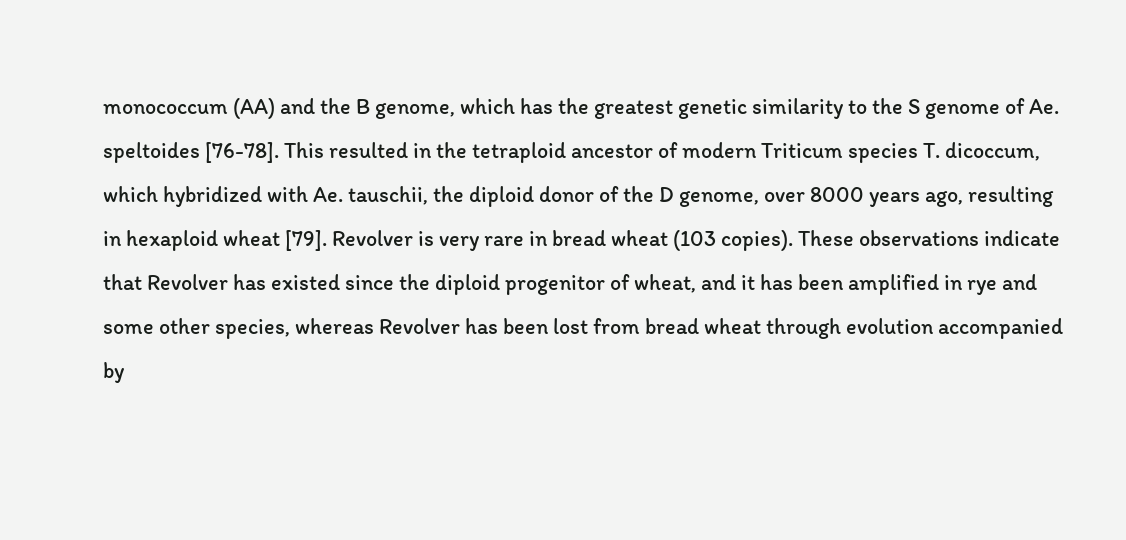monococcum (AA) and the B genome, which has the greatest genetic similarity to the S genome of Ae. speltoides [76-78]. This resulted in the tetraploid ancestor of modern Triticum species T. dicoccum, which hybridized with Ae. tauschii, the diploid donor of the D genome, over 8000 years ago, resulting in hexaploid wheat [79]. Revolver is very rare in bread wheat (103 copies). These observations indicate that Revolver has existed since the diploid progenitor of wheat, and it has been amplified in rye and some other species, whereas Revolver has been lost from bread wheat through evolution accompanied by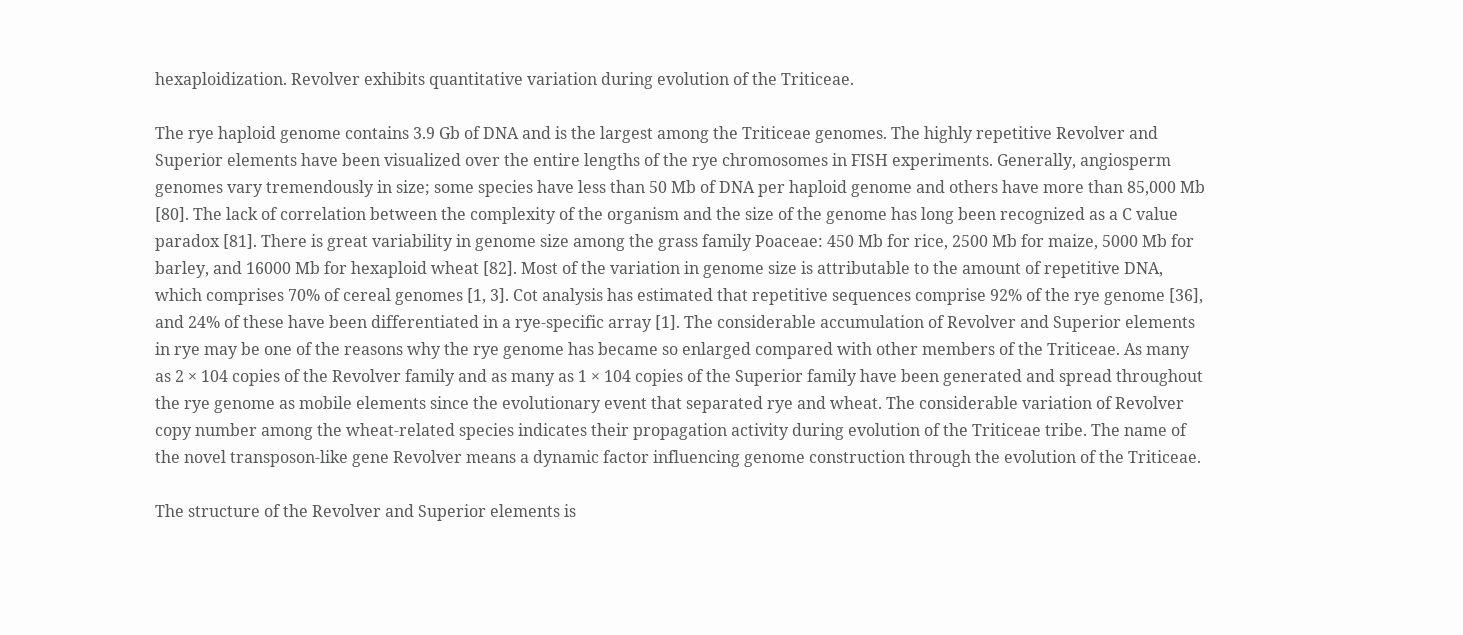hexaploidization. Revolver exhibits quantitative variation during evolution of the Triticeae.

The rye haploid genome contains 3.9 Gb of DNA and is the largest among the Triticeae genomes. The highly repetitive Revolver and Superior elements have been visualized over the entire lengths of the rye chromosomes in FISH experiments. Generally, angiosperm genomes vary tremendously in size; some species have less than 50 Mb of DNA per haploid genome and others have more than 85,000 Mb [80]. The lack of correlation between the complexity of the organism and the size of the genome has long been recognized as a C value paradox [81]. There is great variability in genome size among the grass family Poaceae: 450 Mb for rice, 2500 Mb for maize, 5000 Mb for barley, and 16000 Mb for hexaploid wheat [82]. Most of the variation in genome size is attributable to the amount of repetitive DNA, which comprises 70% of cereal genomes [1, 3]. Cot analysis has estimated that repetitive sequences comprise 92% of the rye genome [36], and 24% of these have been differentiated in a rye-specific array [1]. The considerable accumulation of Revolver and Superior elements in rye may be one of the reasons why the rye genome has became so enlarged compared with other members of the Triticeae. As many as 2 × 104 copies of the Revolver family and as many as 1 × 104 copies of the Superior family have been generated and spread throughout the rye genome as mobile elements since the evolutionary event that separated rye and wheat. The considerable variation of Revolver copy number among the wheat-related species indicates their propagation activity during evolution of the Triticeae tribe. The name of the novel transposon-like gene Revolver means a dynamic factor influencing genome construction through the evolution of the Triticeae.

The structure of the Revolver and Superior elements is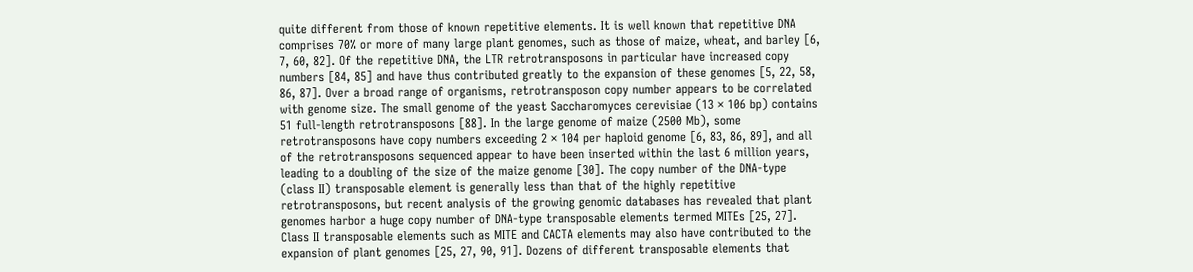quite different from those of known repetitive elements. It is well known that repetitive DNA comprises 70% or more of many large plant genomes, such as those of maize, wheat, and barley [6, 7, 60, 82]. Of the repetitive DNA, the LTR retrotransposons in particular have increased copy numbers [84, 85] and have thus contributed greatly to the expansion of these genomes [5, 22, 58, 86, 87]. Over a broad range of organisms, retrotransposon copy number appears to be correlated with genome size. The small genome of the yeast Saccharomyces cerevisiae (13 × 106 bp) contains 51 full-length retrotransposons [88]. In the large genome of maize (2500 Mb), some retrotransposons have copy numbers exceeding 2 × 104 per haploid genome [6, 83, 86, 89], and all of the retrotransposons sequenced appear to have been inserted within the last 6 million years, leading to a doubling of the size of the maize genome [30]. The copy number of the DNA-type (class II) transposable element is generally less than that of the highly repetitive retrotransposons, but recent analysis of the growing genomic databases has revealed that plant genomes harbor a huge copy number of DNA-type transposable elements termed MITEs [25, 27]. Class II transposable elements such as MITE and CACTA elements may also have contributed to the expansion of plant genomes [25, 27, 90, 91]. Dozens of different transposable elements that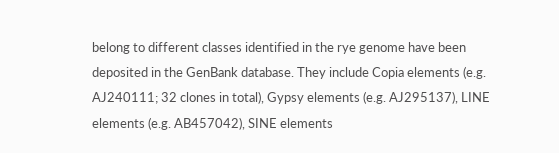belong to different classes identified in the rye genome have been deposited in the GenBank database. They include Copia elements (e.g. AJ240111; 32 clones in total), Gypsy elements (e.g. AJ295137), LINE elements (e.g. AB457042), SINE elements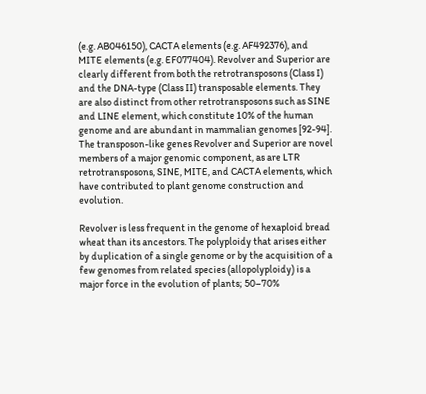(e.g. AB046150), CACTA elements (e.g. AF492376), and MITE elements (e.g. EF077404). Revolver and Superior are clearly different from both the retrotransposons (Class I) and the DNA-type (Class II) transposable elements. They are also distinct from other retrotransposons such as SINE and LINE element, which constitute 10% of the human genome and are abundant in mammalian genomes [92-94]. The transposon-like genes Revolver and Superior are novel members of a major genomic component, as are LTR retrotransposons, SINE, MITE, and CACTA elements, which have contributed to plant genome construction and evolution.

Revolver is less frequent in the genome of hexaploid bread wheat than its ancestors. The polyploidy that arises either by duplication of a single genome or by the acquisition of a few genomes from related species (allopolyploidy) is a major force in the evolution of plants; 50–70%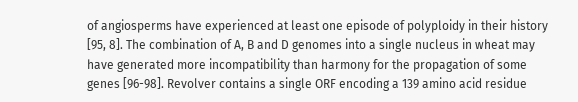of angiosperms have experienced at least one episode of polyploidy in their history [95, 8]. The combination of A, B and D genomes into a single nucleus in wheat may have generated more incompatibility than harmony for the propagation of some genes [96-98]. Revolver contains a single ORF encoding a 139 amino acid residue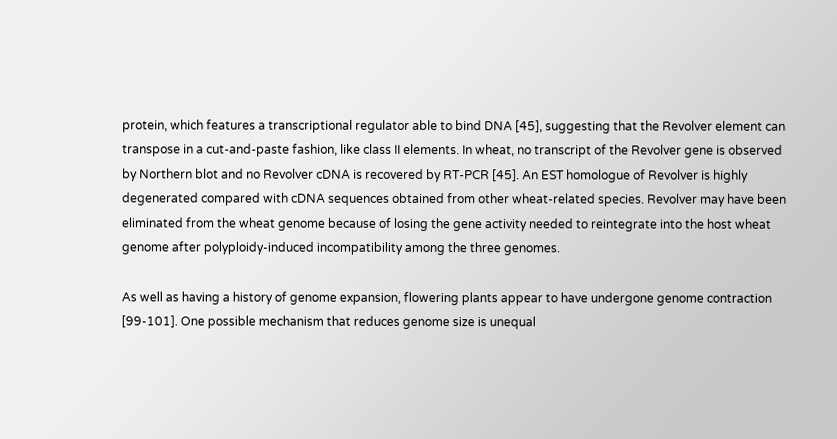protein, which features a transcriptional regulator able to bind DNA [45], suggesting that the Revolver element can transpose in a cut-and-paste fashion, like class II elements. In wheat, no transcript of the Revolver gene is observed by Northern blot and no Revolver cDNA is recovered by RT-PCR [45]. An EST homologue of Revolver is highly degenerated compared with cDNA sequences obtained from other wheat-related species. Revolver may have been eliminated from the wheat genome because of losing the gene activity needed to reintegrate into the host wheat genome after polyploidy-induced incompatibility among the three genomes.

As well as having a history of genome expansion, flowering plants appear to have undergone genome contraction [99-101]. One possible mechanism that reduces genome size is unequal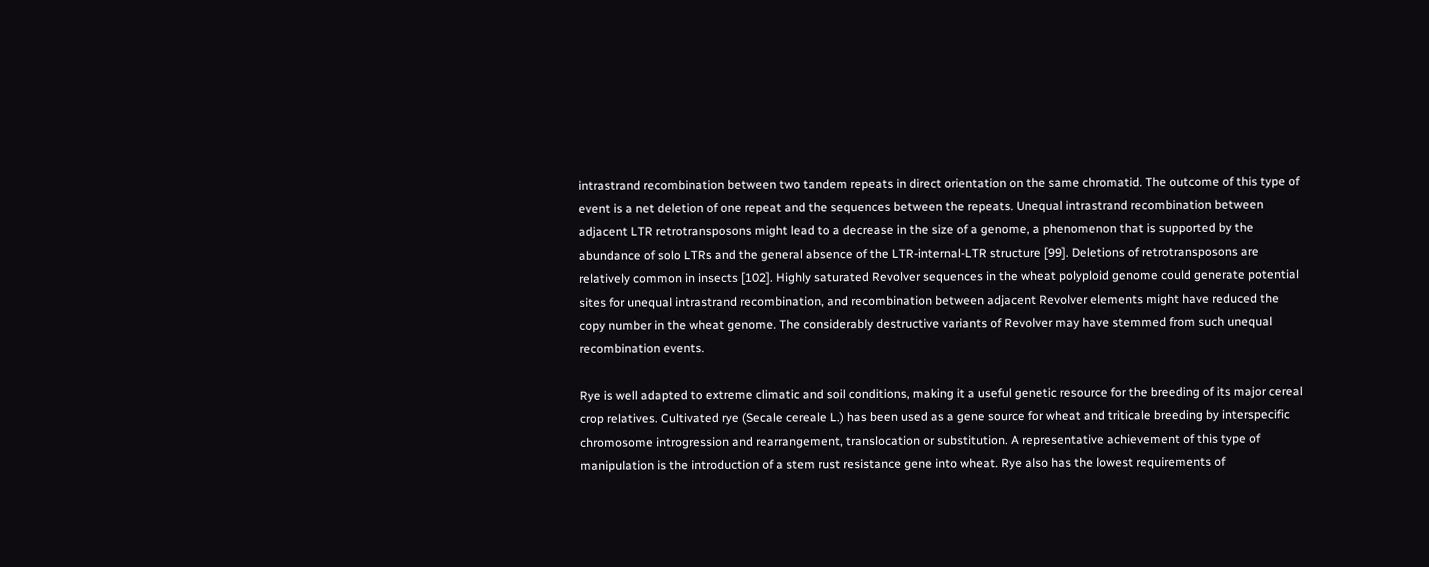intrastrand recombination between two tandem repeats in direct orientation on the same chromatid. The outcome of this type of event is a net deletion of one repeat and the sequences between the repeats. Unequal intrastrand recombination between adjacent LTR retrotransposons might lead to a decrease in the size of a genome, a phenomenon that is supported by the abundance of solo LTRs and the general absence of the LTR-internal-LTR structure [99]. Deletions of retrotransposons are relatively common in insects [102]. Highly saturated Revolver sequences in the wheat polyploid genome could generate potential sites for unequal intrastrand recombination, and recombination between adjacent Revolver elements might have reduced the copy number in the wheat genome. The considerably destructive variants of Revolver may have stemmed from such unequal recombination events.

Rye is well adapted to extreme climatic and soil conditions, making it a useful genetic resource for the breeding of its major cereal crop relatives. Cultivated rye (Secale cereale L.) has been used as a gene source for wheat and triticale breeding by interspecific chromosome introgression and rearrangement, translocation or substitution. A representative achievement of this type of manipulation is the introduction of a stem rust resistance gene into wheat. Rye also has the lowest requirements of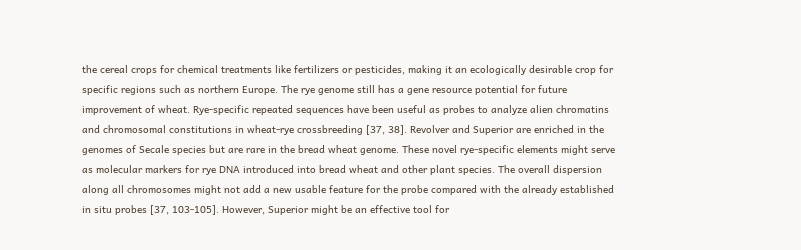the cereal crops for chemical treatments like fertilizers or pesticides, making it an ecologically desirable crop for specific regions such as northern Europe. The rye genome still has a gene resource potential for future improvement of wheat. Rye-specific repeated sequences have been useful as probes to analyze alien chromatins and chromosomal constitutions in wheat-rye crossbreeding [37, 38]. Revolver and Superior are enriched in the genomes of Secale species but are rare in the bread wheat genome. These novel rye-specific elements might serve as molecular markers for rye DNA introduced into bread wheat and other plant species. The overall dispersion along all chromosomes might not add a new usable feature for the probe compared with the already established in situ probes [37, 103-105]. However, Superior might be an effective tool for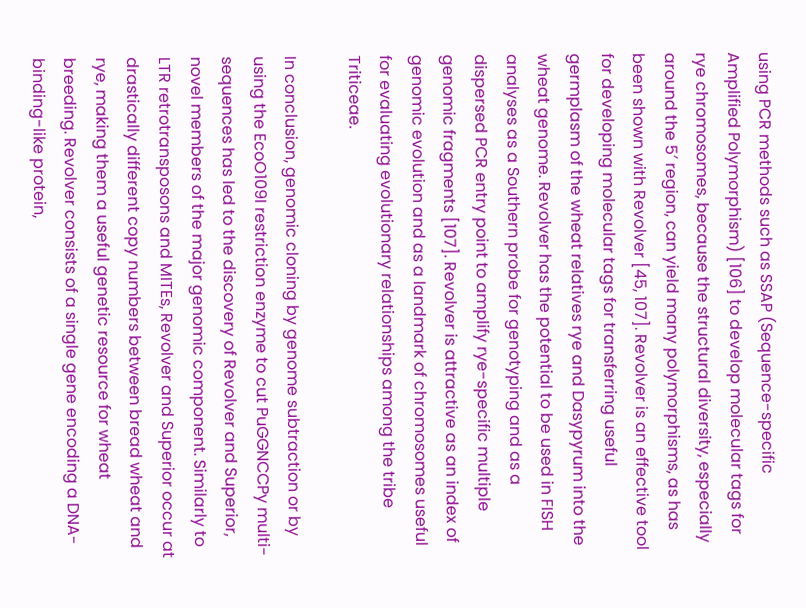using PCR methods such as SSAP (Sequence-specific Amplified Polymorphism) [106] to develop molecular tags for rye chromosomes, because the structural diversity, especially around the 5′ region, can yield many polymorphisms, as has been shown with Revolver [45, 107]. Revolver is an effective tool for developing molecular tags for transferring useful germplasm of the wheat relatives rye and Dasypyrum into the wheat genome. Revolver has the potential to be used in FISH analyses as a Southern probe for genotyping and as a dispersed PCR entry point to amplify rye-specific multiple genomic fragments [107]. Revolver is attractive as an index of genomic evolution and as a landmark of chromosomes useful for evaluating evolutionary relationships among the tribe Triticeae.

In conclusion, genomic cloning by genome subtraction or by using the EcoO109I restriction enzyme to cut PuGGNCCPy multi-sequences has led to the discovery of Revolver and Superior, novel members of the major genomic component. Similarly to LTR retrotransposons and MITEs, Revolver and Superior occur at drastically different copy numbers between bread wheat and rye, making them a useful genetic resource for wheat breeding. Revolver consists of a single gene encoding a DNA-binding-like protein,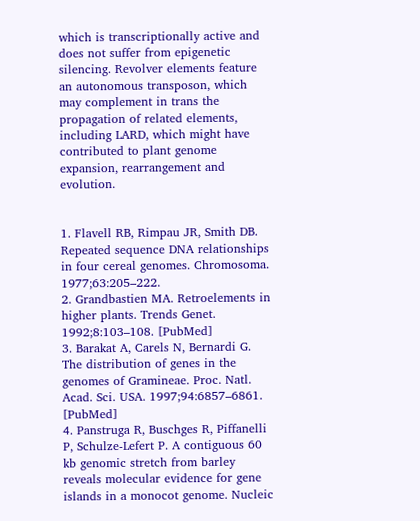which is transcriptionally active and does not suffer from epigenetic silencing. Revolver elements feature an autonomous transposon, which may complement in trans the propagation of related elements, including LARD, which might have contributed to plant genome expansion, rearrangement and evolution.


1. Flavell RB, Rimpau JR, Smith DB. Repeated sequence DNA relationships in four cereal genomes. Chromosoma. 1977;63:205–222.
2. Grandbastien MA. Retroelements in higher plants. Trends Genet. 1992;8:103–108. [PubMed]
3. Barakat A, Carels N, Bernardi G. The distribution of genes in the genomes of Gramineae. Proc. Natl. Acad. Sci. USA. 1997;94:6857–6861. [PubMed]
4. Panstruga R, Buschges R, Piffanelli P, Schulze-Lefert P. A contiguous 60 kb genomic stretch from barley reveals molecular evidence for gene islands in a monocot genome. Nucleic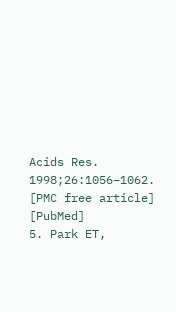Acids Res. 1998;26:1056–1062. [PMC free article] [PubMed]
5. Park ET,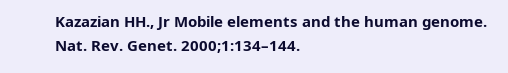Kazazian HH., Jr Mobile elements and the human genome. Nat. Rev. Genet. 2000;1:134–144.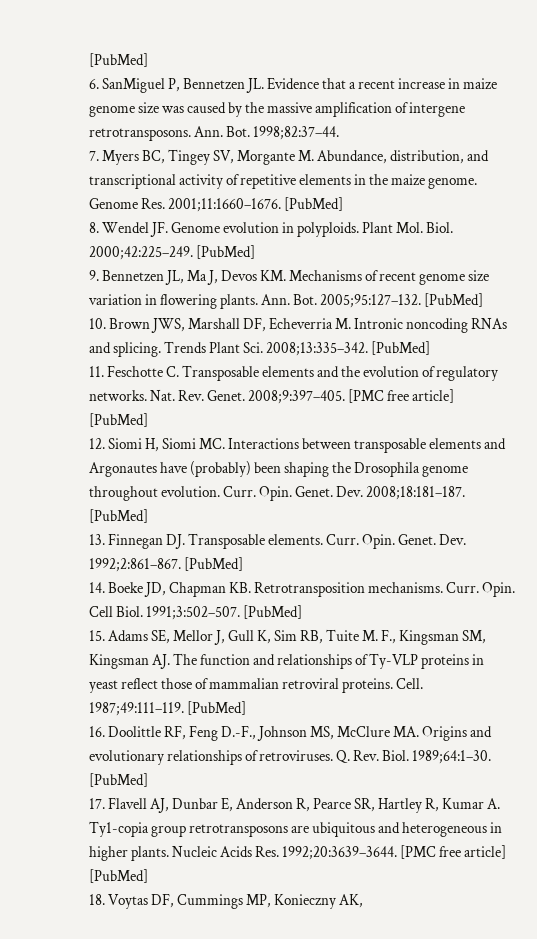[PubMed]
6. SanMiguel P, Bennetzen JL. Evidence that a recent increase in maize genome size was caused by the massive amplification of intergene retrotransposons. Ann. Bot. 1998;82:37–44.
7. Myers BC, Tingey SV, Morgante M. Abundance, distribution, and transcriptional activity of repetitive elements in the maize genome. Genome Res. 2001;11:1660–1676. [PubMed]
8. Wendel JF. Genome evolution in polyploids. Plant Mol. Biol. 2000;42:225–249. [PubMed]
9. Bennetzen JL, Ma J, Devos KM. Mechanisms of recent genome size variation in flowering plants. Ann. Bot. 2005;95:127–132. [PubMed]
10. Brown JWS, Marshall DF, Echeverria M. Intronic noncoding RNAs and splicing. Trends Plant Sci. 2008;13:335–342. [PubMed]
11. Feschotte C. Transposable elements and the evolution of regulatory networks. Nat. Rev. Genet. 2008;9:397–405. [PMC free article] [PubMed]
12. Siomi H, Siomi MC. Interactions between transposable elements and Argonautes have (probably) been shaping the Drosophila genome throughout evolution. Curr. Opin. Genet. Dev. 2008;18:181–187. [PubMed]
13. Finnegan DJ. Transposable elements. Curr. Opin. Genet. Dev. 1992;2:861–867. [PubMed]
14. Boeke JD, Chapman KB. Retrotransposition mechanisms. Curr. Opin. Cell Biol. 1991;3:502–507. [PubMed]
15. Adams SE, Mellor J, Gull K, Sim RB, Tuite M. F., Kingsman SM, Kingsman AJ. The function and relationships of Ty-VLP proteins in yeast reflect those of mammalian retroviral proteins. Cell. 1987;49:111–119. [PubMed]
16. Doolittle RF, Feng D.-F., Johnson MS, McClure MA. Origins and evolutionary relationships of retroviruses. Q. Rev. Biol. 1989;64:1–30. [PubMed]
17. Flavell AJ, Dunbar E, Anderson R, Pearce SR, Hartley R, Kumar A. Ty1-copia group retrotransposons are ubiquitous and heterogeneous in higher plants. Nucleic Acids Res. 1992;20:3639–3644. [PMC free article] [PubMed]
18. Voytas DF, Cummings MP, Konieczny AK,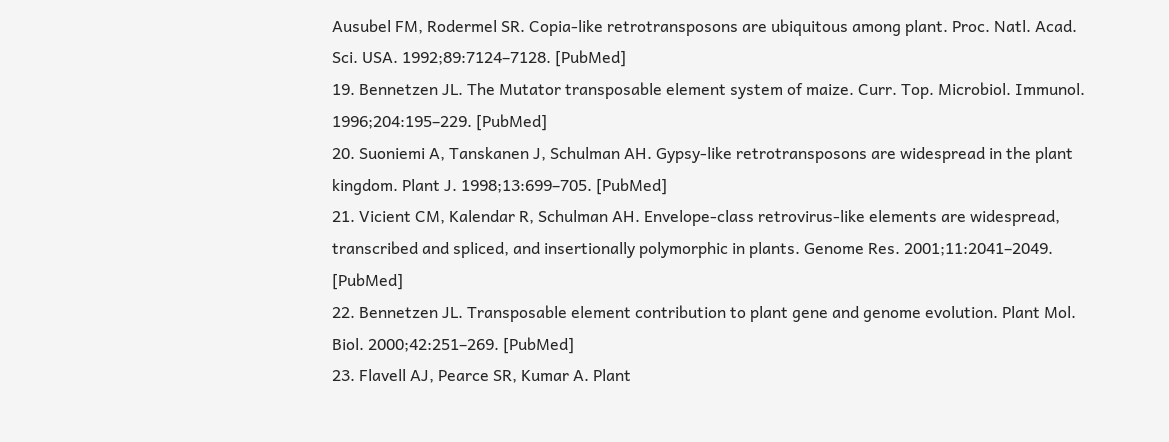Ausubel FM, Rodermel SR. Copia-like retrotransposons are ubiquitous among plant. Proc. Natl. Acad. Sci. USA. 1992;89:7124–7128. [PubMed]
19. Bennetzen JL. The Mutator transposable element system of maize. Curr. Top. Microbiol. Immunol. 1996;204:195–229. [PubMed]
20. Suoniemi A, Tanskanen J, Schulman AH. Gypsy-like retrotransposons are widespread in the plant kingdom. Plant J. 1998;13:699–705. [PubMed]
21. Vicient CM, Kalendar R, Schulman AH. Envelope-class retrovirus-like elements are widespread, transcribed and spliced, and insertionally polymorphic in plants. Genome Res. 2001;11:2041–2049. [PubMed]
22. Bennetzen JL. Transposable element contribution to plant gene and genome evolution. Plant Mol. Biol. 2000;42:251–269. [PubMed]
23. Flavell AJ, Pearce SR, Kumar A. Plant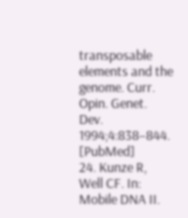transposable elements and the genome. Curr. Opin. Genet. Dev. 1994;4:838–844. [PubMed]
24. Kunze R, Well CF. In: Mobile DNA II.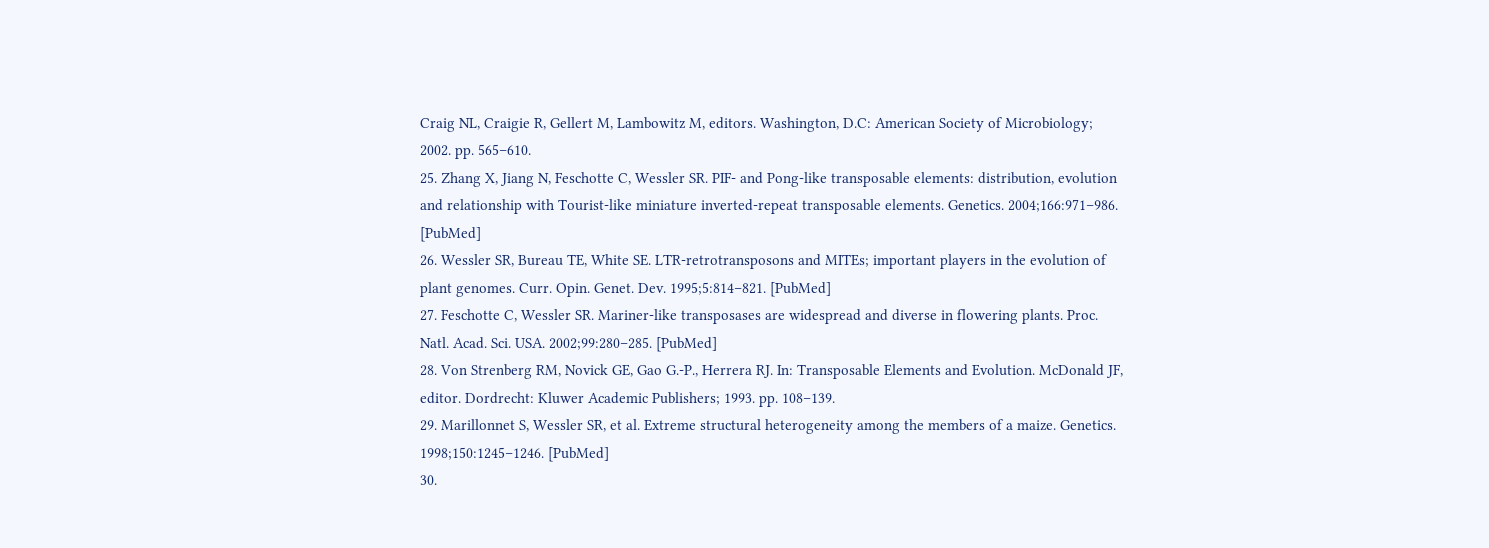Craig NL, Craigie R, Gellert M, Lambowitz M, editors. Washington, D.C: American Society of Microbiology; 2002. pp. 565–610.
25. Zhang X, Jiang N, Feschotte C, Wessler SR. PIF- and Pong-like transposable elements: distribution, evolution and relationship with Tourist-like miniature inverted-repeat transposable elements. Genetics. 2004;166:971–986. [PubMed]
26. Wessler SR, Bureau TE, White SE. LTR-retrotransposons and MITEs; important players in the evolution of plant genomes. Curr. Opin. Genet. Dev. 1995;5:814–821. [PubMed]
27. Feschotte C, Wessler SR. Mariner-like transposases are widespread and diverse in flowering plants. Proc. Natl. Acad. Sci. USA. 2002;99:280–285. [PubMed]
28. Von Strenberg RM, Novick GE, Gao G.-P., Herrera RJ. In: Transposable Elements and Evolution. McDonald JF, editor. Dordrecht: Kluwer Academic Publishers; 1993. pp. 108–139.
29. Marillonnet S, Wessler SR, et al. Extreme structural heterogeneity among the members of a maize. Genetics. 1998;150:1245–1246. [PubMed]
30.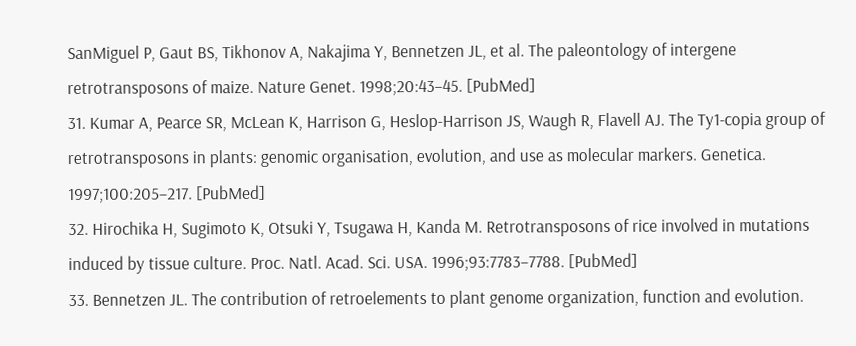SanMiguel P, Gaut BS, Tikhonov A, Nakajima Y, Bennetzen JL, et al. The paleontology of intergene retrotransposons of maize. Nature Genet. 1998;20:43–45. [PubMed]
31. Kumar A, Pearce SR, McLean K, Harrison G, Heslop-Harrison JS, Waugh R, Flavell AJ. The Ty1-copia group of retrotransposons in plants: genomic organisation, evolution, and use as molecular markers. Genetica. 1997;100:205–217. [PubMed]
32. Hirochika H, Sugimoto K, Otsuki Y, Tsugawa H, Kanda M. Retrotransposons of rice involved in mutations induced by tissue culture. Proc. Natl. Acad. Sci. USA. 1996;93:7783–7788. [PubMed]
33. Bennetzen JL. The contribution of retroelements to plant genome organization, function and evolution.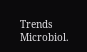Trends Microbiol.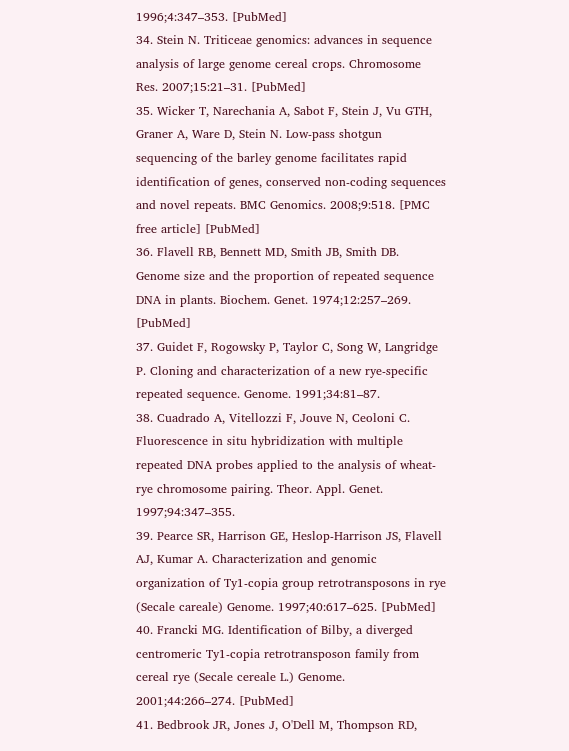1996;4:347–353. [PubMed]
34. Stein N. Triticeae genomics: advances in sequence analysis of large genome cereal crops. Chromosome Res. 2007;15:21–31. [PubMed]
35. Wicker T, Narechania A, Sabot F, Stein J, Vu GTH, Graner A, Ware D, Stein N. Low-pass shotgun sequencing of the barley genome facilitates rapid identification of genes, conserved non-coding sequences and novel repeats. BMC Genomics. 2008;9:518. [PMC free article] [PubMed]
36. Flavell RB, Bennett MD, Smith JB, Smith DB. Genome size and the proportion of repeated sequence DNA in plants. Biochem. Genet. 1974;12:257–269. [PubMed]
37. Guidet F, Rogowsky P, Taylor C, Song W, Langridge P. Cloning and characterization of a new rye-specific repeated sequence. Genome. 1991;34:81–87.
38. Cuadrado A, Vitellozzi F, Jouve N, Ceoloni C. Fluorescence in situ hybridization with multiple repeated DNA probes applied to the analysis of wheat-rye chromosome pairing. Theor. Appl. Genet. 1997;94:347–355.
39. Pearce SR, Harrison GE, Heslop-Harrison JS, Flavell AJ, Kumar A. Characterization and genomic organization of Ty1-copia group retrotransposons in rye (Secale careale) Genome. 1997;40:617–625. [PubMed]
40. Francki MG. Identification of Bilby, a diverged centromeric Ty1-copia retrotransposon family from cereal rye (Secale cereale L.) Genome. 2001;44:266–274. [PubMed]
41. Bedbrook JR, Jones J, O'Dell M, Thompson RD,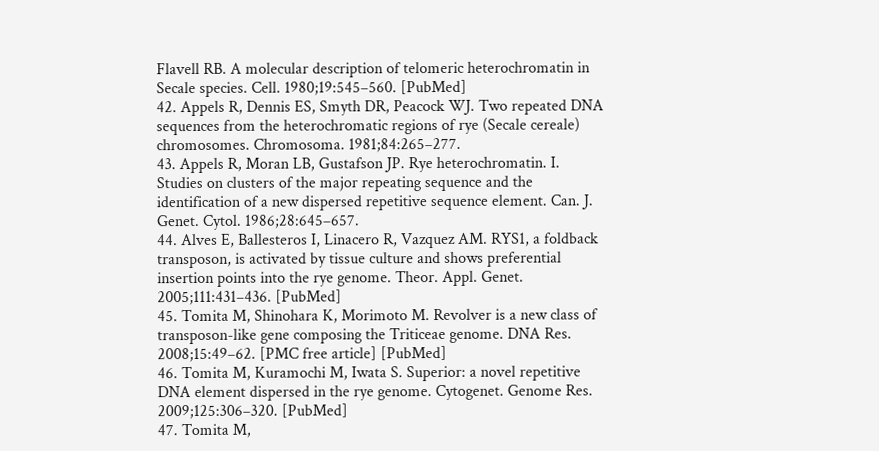Flavell RB. A molecular description of telomeric heterochromatin in Secale species. Cell. 1980;19:545–560. [PubMed]
42. Appels R, Dennis ES, Smyth DR, Peacock WJ. Two repeated DNA sequences from the heterochromatic regions of rye (Secale cereale) chromosomes. Chromosoma. 1981;84:265–277.
43. Appels R, Moran LB, Gustafson JP. Rye heterochromatin. I. Studies on clusters of the major repeating sequence and the identification of a new dispersed repetitive sequence element. Can. J. Genet. Cytol. 1986;28:645–657.
44. Alves E, Ballesteros I, Linacero R, Vazquez AM. RYS1, a foldback transposon, is activated by tissue culture and shows preferential insertion points into the rye genome. Theor. Appl. Genet. 2005;111:431–436. [PubMed]
45. Tomita M, Shinohara K, Morimoto M. Revolver is a new class of transposon-like gene composing the Triticeae genome. DNA Res. 2008;15:49–62. [PMC free article] [PubMed]
46. Tomita M, Kuramochi M, Iwata S. Superior: a novel repetitive DNA element dispersed in the rye genome. Cytogenet. Genome Res. 2009;125:306–320. [PubMed]
47. Tomita M,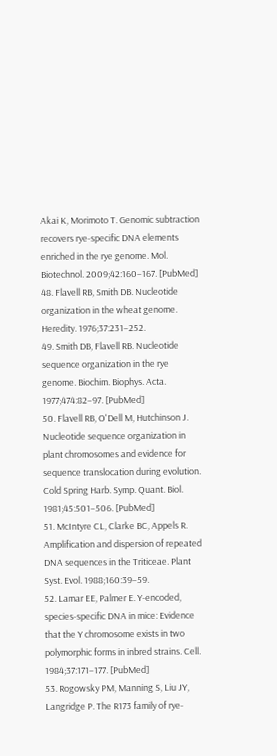Akai K, Morimoto T. Genomic subtraction recovers rye-specific DNA elements enriched in the rye genome. Mol. Biotechnol. 2009;42:160–167. [PubMed]
48. Flavell RB, Smith DB. Nucleotide organization in the wheat genome. Heredity. 1976;37:231–252.
49. Smith DB, Flavell RB. Nucleotide sequence organization in the rye genome. Biochim. Biophys. Acta. 1977;474:82–97. [PubMed]
50. Flavell RB, O'Dell M, Hutchinson J. Nucleotide sequence organization in plant chromosomes and evidence for sequence translocation during evolution. Cold Spring Harb. Symp. Quant. Biol. 1981;45:501–506. [PubMed]
51. McIntyre CL, Clarke BC, Appels R. Amplification and dispersion of repeated DNA sequences in the Triticeae. Plant Syst. Evol. 1988;160:39–59.
52. Lamar EE, Palmer E. Y-encoded, species-specific DNA in mice: Evidence that the Y chromosome exists in two polymorphic forms in inbred strains. Cell. 1984;37:171–177. [PubMed]
53. Rogowsky PM, Manning S, Liu JY, Langridge P. The R173 family of rye-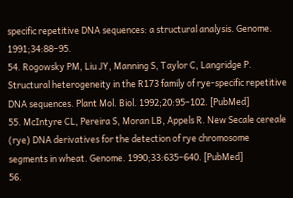specific repetitive DNA sequences: a structural analysis. Genome. 1991;34:88–95.
54. Rogowsky PM, Liu JY, Manning S, Taylor C, Langridge P. Structural heterogeneity in the R173 family of rye-specific repetitive DNA sequences. Plant Mol. Biol. 1992;20:95–102. [PubMed]
55. McIntyre CL, Pereira S, Moran LB, Appels R. New Secale cereale (rye) DNA derivatives for the detection of rye chromosome segments in wheat. Genome. 1990;33:635–640. [PubMed]
56.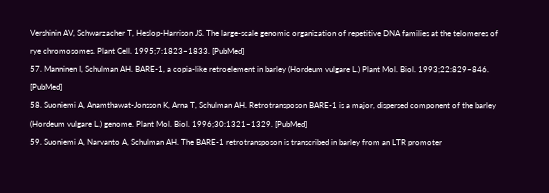Vershinin AV, Schwarzacher T, Heslop-Harrison JS. The large-scale genomic organization of repetitive DNA families at the telomeres of rye chromosomes. Plant Cell. 1995;7:1823–1833. [PubMed]
57. Manninen I, Schulman AH. BARE-1, a copia-like retroelement in barley (Hordeum vulgare L.) Plant Mol. Biol. 1993;22:829–846. [PubMed]
58. Suoniemi A, Anamthawat-Jonsson K, Arna T, Schulman AH. Retrotransposon BARE-1 is a major, dispersed component of the barley (Hordeum vulgare L.) genome. Plant Mol. Biol. 1996;30:1321–1329. [PubMed]
59. Suoniemi A, Narvanto A, Schulman AH. The BARE-1 retrotransposon is transcribed in barley from an LTR promoter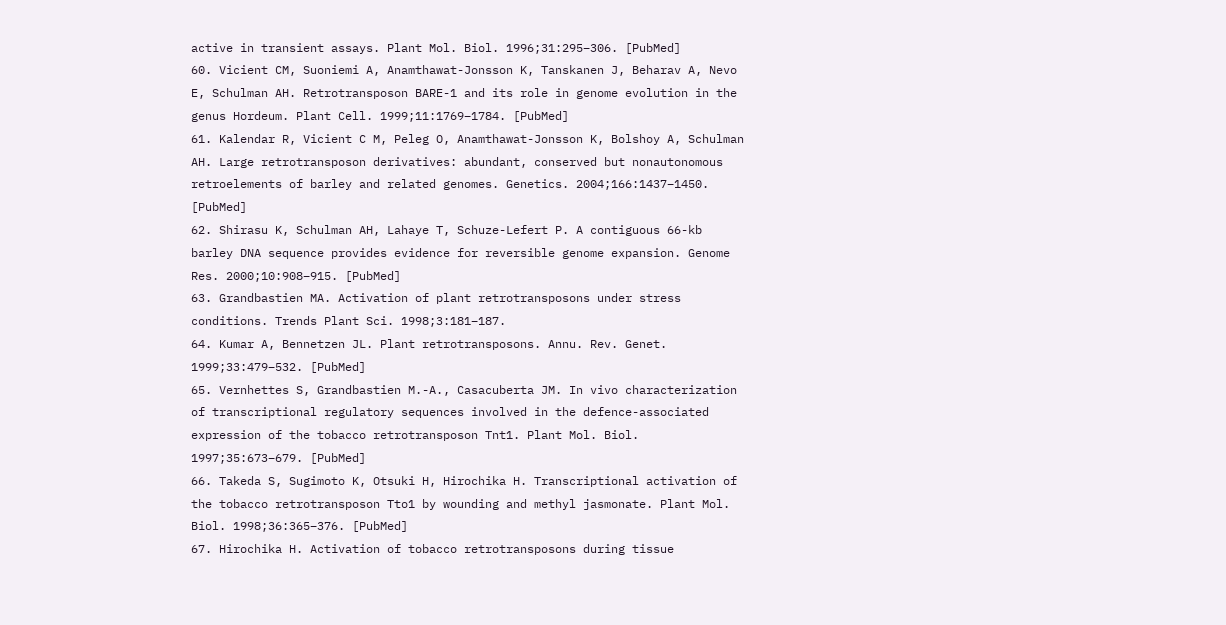active in transient assays. Plant Mol. Biol. 1996;31:295–306. [PubMed]
60. Vicient CM, Suoniemi A, Anamthawat-Jonsson K, Tanskanen J, Beharav A, Nevo E, Schulman AH. Retrotransposon BARE-1 and its role in genome evolution in the genus Hordeum. Plant Cell. 1999;11:1769–1784. [PubMed]
61. Kalendar R, Vicient C M, Peleg O, Anamthawat-Jonsson K, Bolshoy A, Schulman AH. Large retrotransposon derivatives: abundant, conserved but nonautonomous retroelements of barley and related genomes. Genetics. 2004;166:1437–1450. [PubMed]
62. Shirasu K, Schulman AH, Lahaye T, Schuze-Lefert P. A contiguous 66-kb barley DNA sequence provides evidence for reversible genome expansion. Genome Res. 2000;10:908–915. [PubMed]
63. Grandbastien MA. Activation of plant retrotransposons under stress conditions. Trends Plant Sci. 1998;3:181–187.
64. Kumar A, Bennetzen JL. Plant retrotransposons. Annu. Rev. Genet. 1999;33:479–532. [PubMed]
65. Vernhettes S, Grandbastien M.-A., Casacuberta JM. In vivo characterization of transcriptional regulatory sequences involved in the defence-associated expression of the tobacco retrotransposon Tnt1. Plant Mol. Biol. 1997;35:673–679. [PubMed]
66. Takeda S, Sugimoto K, Otsuki H, Hirochika H. Transcriptional activation of the tobacco retrotransposon Tto1 by wounding and methyl jasmonate. Plant Mol. Biol. 1998;36:365–376. [PubMed]
67. Hirochika H. Activation of tobacco retrotransposons during tissue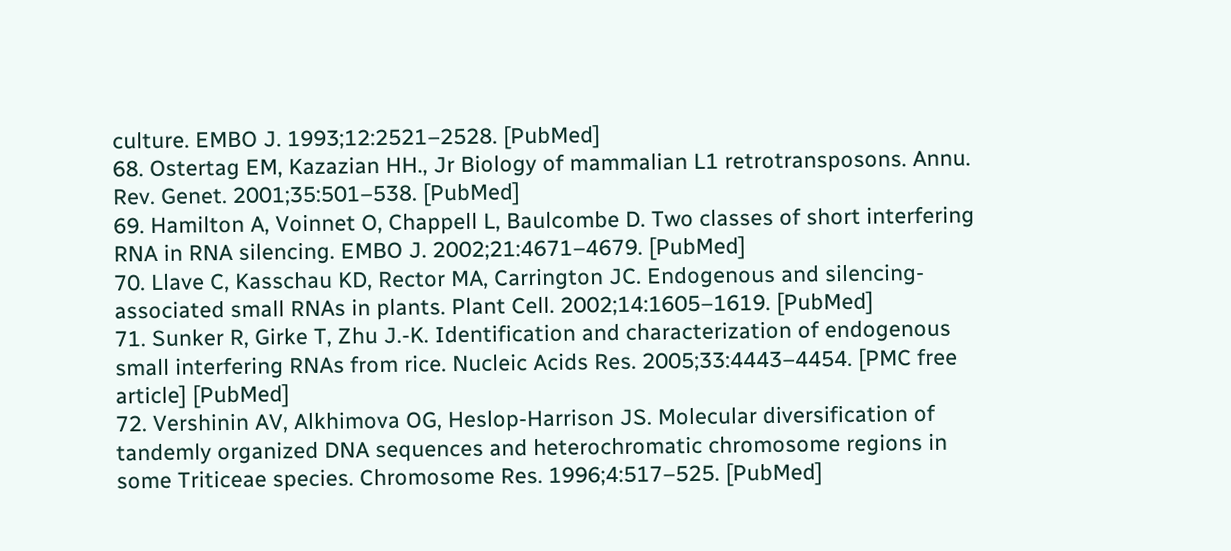culture. EMBO J. 1993;12:2521–2528. [PubMed]
68. Ostertag EM, Kazazian HH., Jr Biology of mammalian L1 retrotransposons. Annu. Rev. Genet. 2001;35:501–538. [PubMed]
69. Hamilton A, Voinnet O, Chappell L, Baulcombe D. Two classes of short interfering RNA in RNA silencing. EMBO J. 2002;21:4671–4679. [PubMed]
70. Llave C, Kasschau KD, Rector MA, Carrington JC. Endogenous and silencing-associated small RNAs in plants. Plant Cell. 2002;14:1605–1619. [PubMed]
71. Sunker R, Girke T, Zhu J.-K. Identification and characterization of endogenous small interfering RNAs from rice. Nucleic Acids Res. 2005;33:4443–4454. [PMC free article] [PubMed]
72. Vershinin AV, Alkhimova OG, Heslop-Harrison JS. Molecular diversification of tandemly organized DNA sequences and heterochromatic chromosome regions in some Triticeae species. Chromosome Res. 1996;4:517–525. [PubMed]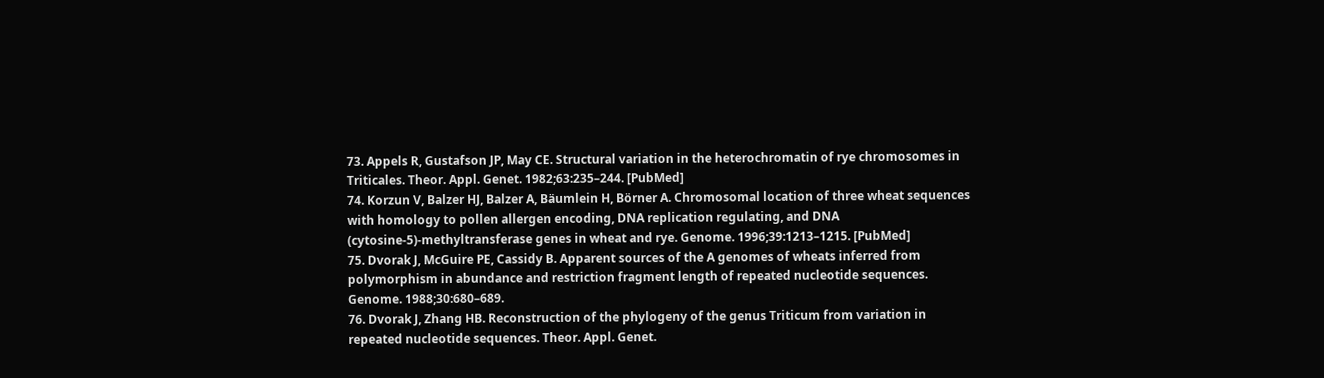73. Appels R, Gustafson JP, May CE. Structural variation in the heterochromatin of rye chromosomes in Triticales. Theor. Appl. Genet. 1982;63:235–244. [PubMed]
74. Korzun V, Balzer HJ, Balzer A, Bäumlein H, Börner A. Chromosomal location of three wheat sequences with homology to pollen allergen encoding, DNA replication regulating, and DNA (cytosine-5)-methyltransferase genes in wheat and rye. Genome. 1996;39:1213–1215. [PubMed]
75. Dvorak J, McGuire PE, Cassidy B. Apparent sources of the A genomes of wheats inferred from polymorphism in abundance and restriction fragment length of repeated nucleotide sequences. Genome. 1988;30:680–689.
76. Dvorak J, Zhang HB. Reconstruction of the phylogeny of the genus Triticum from variation in repeated nucleotide sequences. Theor. Appl. Genet.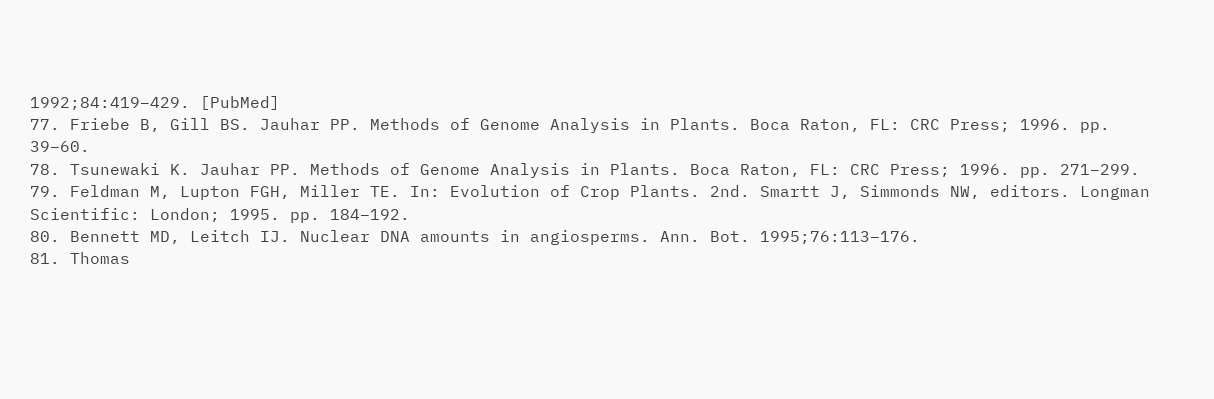1992;84:419–429. [PubMed]
77. Friebe B, Gill BS. Jauhar PP. Methods of Genome Analysis in Plants. Boca Raton, FL: CRC Press; 1996. pp. 39–60.
78. Tsunewaki K. Jauhar PP. Methods of Genome Analysis in Plants. Boca Raton, FL: CRC Press; 1996. pp. 271–299.
79. Feldman M, Lupton FGH, Miller TE. In: Evolution of Crop Plants. 2nd. Smartt J, Simmonds NW, editors. Longman Scientific: London; 1995. pp. 184–192.
80. Bennett MD, Leitch IJ. Nuclear DNA amounts in angiosperms. Ann. Bot. 1995;76:113–176.
81. Thomas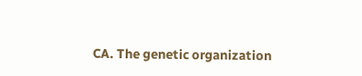CA. The genetic organization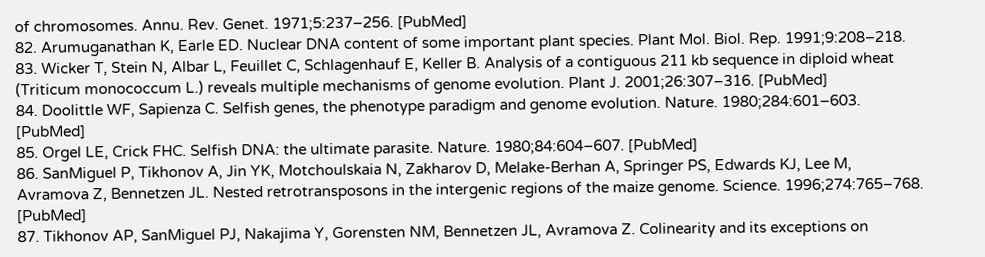of chromosomes. Annu. Rev. Genet. 1971;5:237–256. [PubMed]
82. Arumuganathan K, Earle ED. Nuclear DNA content of some important plant species. Plant Mol. Biol. Rep. 1991;9:208–218.
83. Wicker T, Stein N, Albar L, Feuillet C, Schlagenhauf E, Keller B. Analysis of a contiguous 211 kb sequence in diploid wheat (Triticum monococcum L.) reveals multiple mechanisms of genome evolution. Plant J. 2001;26:307–316. [PubMed]
84. Doolittle WF, Sapienza C. Selfish genes, the phenotype paradigm and genome evolution. Nature. 1980;284:601–603. [PubMed]
85. Orgel LE, Crick FHC. Selfish DNA: the ultimate parasite. Nature. 1980;84:604–607. [PubMed]
86. SanMiguel P, Tikhonov A, Jin YK, Motchoulskaia N, Zakharov D, Melake-Berhan A, Springer PS, Edwards KJ, Lee M, Avramova Z, Bennetzen JL. Nested retrotransposons in the intergenic regions of the maize genome. Science. 1996;274:765–768. [PubMed]
87. Tikhonov AP, SanMiguel PJ, Nakajima Y, Gorensten NM, Bennetzen JL, Avramova Z. Colinearity and its exceptions on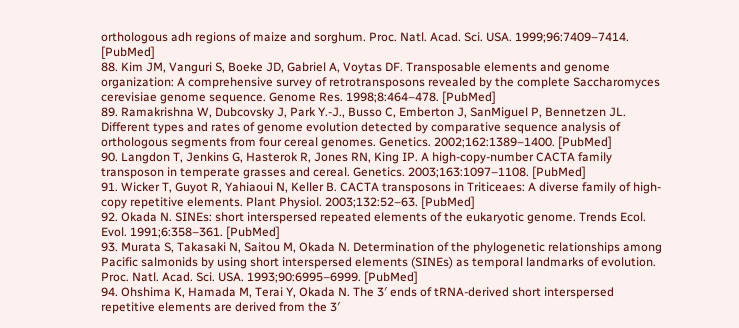orthologous adh regions of maize and sorghum. Proc. Natl. Acad. Sci. USA. 1999;96:7409–7414. [PubMed]
88. Kim JM, Vanguri S, Boeke JD, Gabriel A, Voytas DF. Transposable elements and genome organization: A comprehensive survey of retrotransposons revealed by the complete Saccharomyces cerevisiae genome sequence. Genome Res. 1998;8:464–478. [PubMed]
89. Ramakrishna W, Dubcovsky J, Park Y.-J., Busso C, Emberton J, SanMiguel P, Bennetzen JL. Different types and rates of genome evolution detected by comparative sequence analysis of orthologous segments from four cereal genomes. Genetics. 2002;162:1389–1400. [PubMed]
90. Langdon T, Jenkins G, Hasterok R, Jones RN, King IP. A high-copy-number CACTA family transposon in temperate grasses and cereal. Genetics. 2003;163:1097–1108. [PubMed]
91. Wicker T, Guyot R, Yahiaoui N, Keller B. CACTA transposons in Triticeaes: A diverse family of high-copy repetitive elements. Plant Physiol. 2003;132:52–63. [PubMed]
92. Okada N. SINEs: short interspersed repeated elements of the eukaryotic genome. Trends Ecol. Evol. 1991;6:358–361. [PubMed]
93. Murata S, Takasaki N, Saitou M, Okada N. Determination of the phylogenetic relationships among Pacific salmonids by using short interspersed elements (SINEs) as temporal landmarks of evolution. Proc. Natl. Acad. Sci. USA. 1993;90:6995–6999. [PubMed]
94. Ohshima K, Hamada M, Terai Y, Okada N. The 3′ ends of tRNA-derived short interspersed repetitive elements are derived from the 3′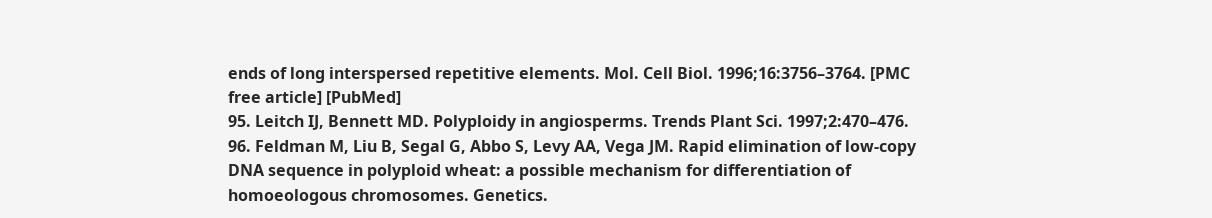ends of long interspersed repetitive elements. Mol. Cell Biol. 1996;16:3756–3764. [PMC free article] [PubMed]
95. Leitch IJ, Bennett MD. Polyploidy in angiosperms. Trends Plant Sci. 1997;2:470–476.
96. Feldman M, Liu B, Segal G, Abbo S, Levy AA, Vega JM. Rapid elimination of low-copy DNA sequence in polyploid wheat: a possible mechanism for differentiation of homoeologous chromosomes. Genetics.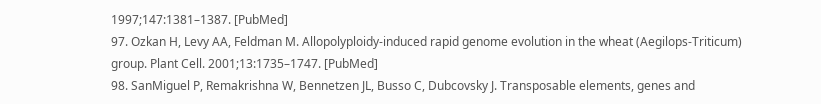1997;147:1381–1387. [PubMed]
97. Ozkan H, Levy AA, Feldman M. Allopolyploidy-induced rapid genome evolution in the wheat (Aegilops-Triticum) group. Plant Cell. 2001;13:1735–1747. [PubMed]
98. SanMiguel P, Remakrishna W, Bennetzen JL, Busso C, Dubcovsky J. Transposable elements, genes and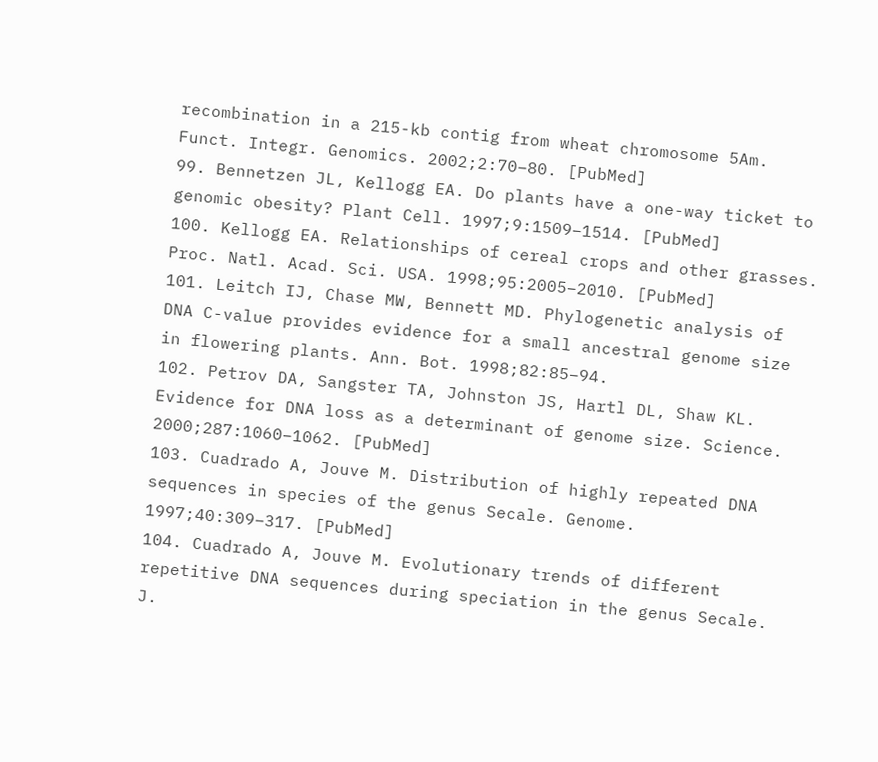recombination in a 215-kb contig from wheat chromosome 5Am. Funct. Integr. Genomics. 2002;2:70–80. [PubMed]
99. Bennetzen JL, Kellogg EA. Do plants have a one-way ticket to genomic obesity? Plant Cell. 1997;9:1509–1514. [PubMed]
100. Kellogg EA. Relationships of cereal crops and other grasses. Proc. Natl. Acad. Sci. USA. 1998;95:2005–2010. [PubMed]
101. Leitch IJ, Chase MW, Bennett MD. Phylogenetic analysis of DNA C-value provides evidence for a small ancestral genome size in flowering plants. Ann. Bot. 1998;82:85–94.
102. Petrov DA, Sangster TA, Johnston JS, Hartl DL, Shaw KL. Evidence for DNA loss as a determinant of genome size. Science. 2000;287:1060–1062. [PubMed]
103. Cuadrado A, Jouve M. Distribution of highly repeated DNA sequences in species of the genus Secale. Genome. 1997;40:309–317. [PubMed]
104. Cuadrado A, Jouve M. Evolutionary trends of different repetitive DNA sequences during speciation in the genus Secale. J.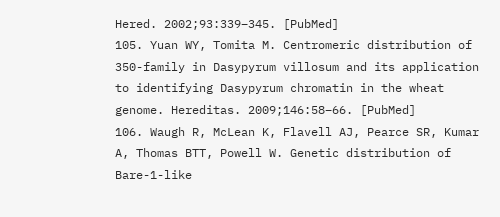Hered. 2002;93:339–345. [PubMed]
105. Yuan WY, Tomita M. Centromeric distribution of 350-family in Dasypyrum villosum and its application to identifying Dasypyrum chromatin in the wheat genome. Hereditas. 2009;146:58–66. [PubMed]
106. Waugh R, McLean K, Flavell AJ, Pearce SR, Kumar A, Thomas BTT, Powell W. Genetic distribution of Bare-1-like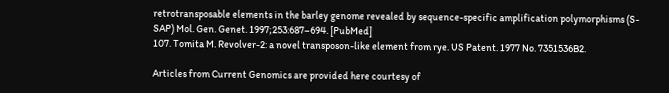retrotransposable elements in the barley genome revealed by sequence-specific amplification polymorphisms (S-SAP) Mol. Gen. Genet. 1997;253:687–694. [PubMed]
107. Tomita M. Revolver-2: a novel transposon-like element from rye. US Patent. 1977 No. 7351536B2.

Articles from Current Genomics are provided here courtesy of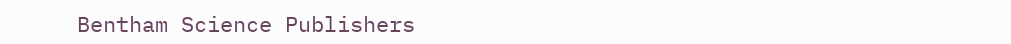Bentham Science Publishers